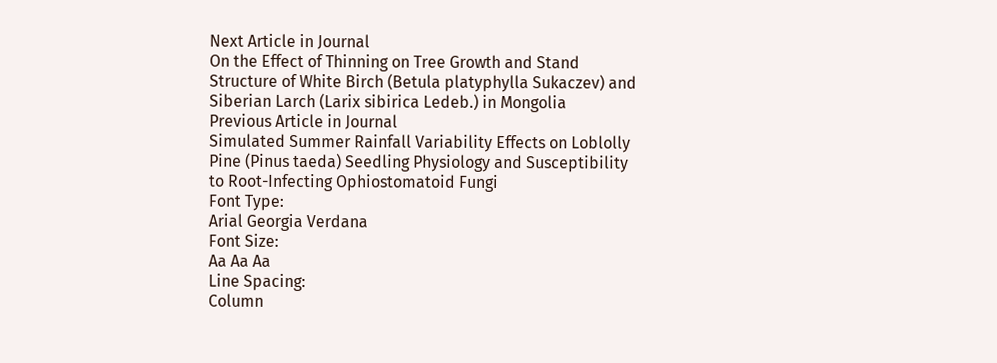Next Article in Journal
On the Effect of Thinning on Tree Growth and Stand Structure of White Birch (Betula platyphylla Sukaczev) and Siberian Larch (Larix sibirica Ledeb.) in Mongolia
Previous Article in Journal
Simulated Summer Rainfall Variability Effects on Loblolly Pine (Pinus taeda) Seedling Physiology and Susceptibility to Root-Infecting Ophiostomatoid Fungi
Font Type:
Arial Georgia Verdana
Font Size:
Aa Aa Aa
Line Spacing:
Column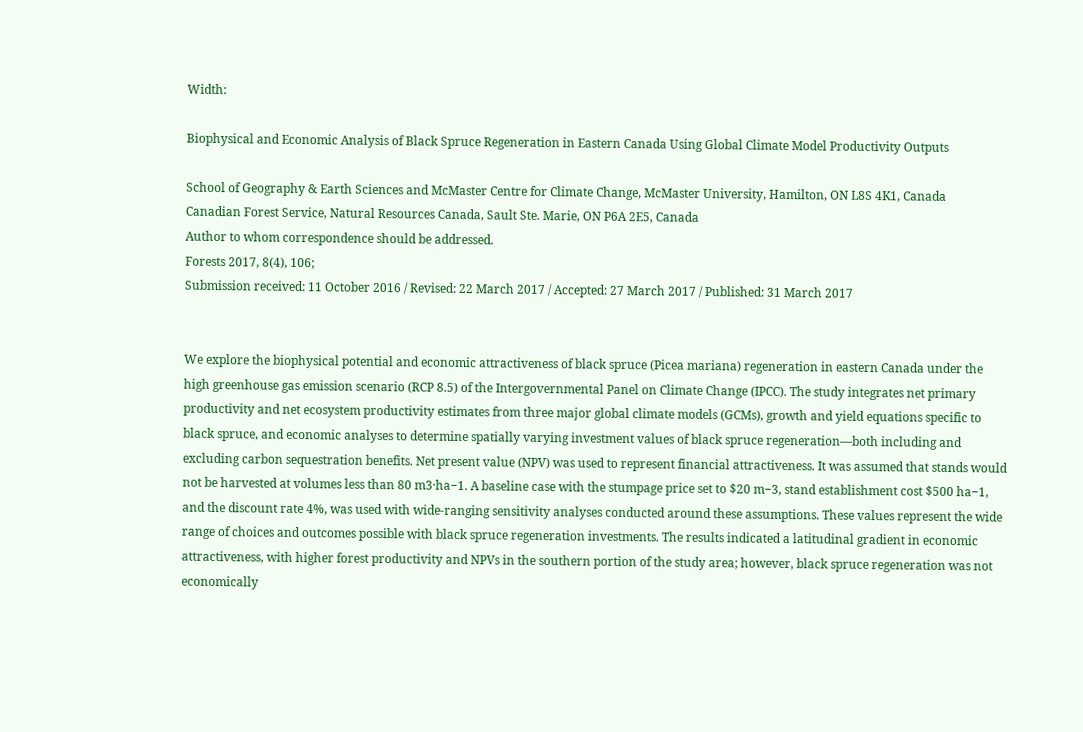Width:

Biophysical and Economic Analysis of Black Spruce Regeneration in Eastern Canada Using Global Climate Model Productivity Outputs

School of Geography & Earth Sciences and McMaster Centre for Climate Change, McMaster University, Hamilton, ON L8S 4K1, Canada
Canadian Forest Service, Natural Resources Canada, Sault Ste. Marie, ON P6A 2E5, Canada
Author to whom correspondence should be addressed.
Forests 2017, 8(4), 106;
Submission received: 11 October 2016 / Revised: 22 March 2017 / Accepted: 27 March 2017 / Published: 31 March 2017


We explore the biophysical potential and economic attractiveness of black spruce (Picea mariana) regeneration in eastern Canada under the high greenhouse gas emission scenario (RCP 8.5) of the Intergovernmental Panel on Climate Change (IPCC). The study integrates net primary productivity and net ecosystem productivity estimates from three major global climate models (GCMs), growth and yield equations specific to black spruce, and economic analyses to determine spatially varying investment values of black spruce regeneration—both including and excluding carbon sequestration benefits. Net present value (NPV) was used to represent financial attractiveness. It was assumed that stands would not be harvested at volumes less than 80 m3·ha−1. A baseline case with the stumpage price set to $20 m−3, stand establishment cost $500 ha−1, and the discount rate 4%, was used with wide-ranging sensitivity analyses conducted around these assumptions. These values represent the wide range of choices and outcomes possible with black spruce regeneration investments. The results indicated a latitudinal gradient in economic attractiveness, with higher forest productivity and NPVs in the southern portion of the study area; however, black spruce regeneration was not economically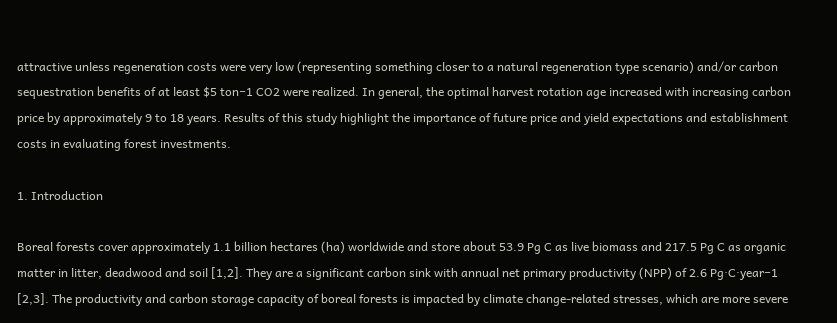attractive unless regeneration costs were very low (representing something closer to a natural regeneration type scenario) and/or carbon sequestration benefits of at least $5 ton−1 CO2 were realized. In general, the optimal harvest rotation age increased with increasing carbon price by approximately 9 to 18 years. Results of this study highlight the importance of future price and yield expectations and establishment costs in evaluating forest investments.

1. Introduction

Boreal forests cover approximately 1.1 billion hectares (ha) worldwide and store about 53.9 Pg C as live biomass and 217.5 Pg C as organic matter in litter, deadwood and soil [1,2]. They are a significant carbon sink with annual net primary productivity (NPP) of 2.6 Pg·C·year−1 [2,3]. The productivity and carbon storage capacity of boreal forests is impacted by climate change-related stresses, which are more severe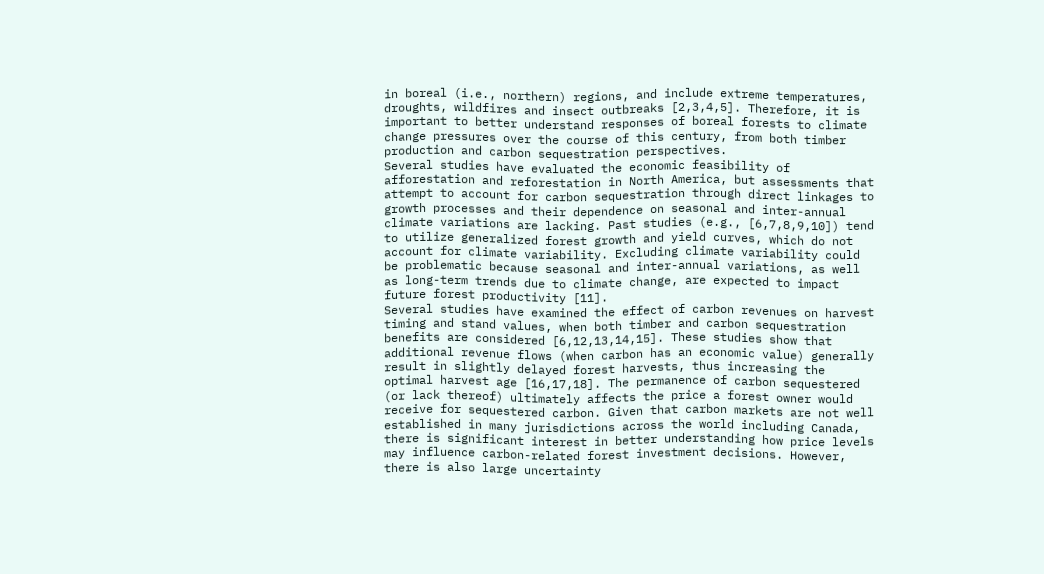in boreal (i.e., northern) regions, and include extreme temperatures, droughts, wildfires and insect outbreaks [2,3,4,5]. Therefore, it is important to better understand responses of boreal forests to climate change pressures over the course of this century, from both timber production and carbon sequestration perspectives.
Several studies have evaluated the economic feasibility of afforestation and reforestation in North America, but assessments that attempt to account for carbon sequestration through direct linkages to growth processes and their dependence on seasonal and inter-annual climate variations are lacking. Past studies (e.g., [6,7,8,9,10]) tend to utilize generalized forest growth and yield curves, which do not account for climate variability. Excluding climate variability could be problematic because seasonal and inter-annual variations, as well as long-term trends due to climate change, are expected to impact future forest productivity [11].
Several studies have examined the effect of carbon revenues on harvest timing and stand values, when both timber and carbon sequestration benefits are considered [6,12,13,14,15]. These studies show that additional revenue flows (when carbon has an economic value) generally result in slightly delayed forest harvests, thus increasing the optimal harvest age [16,17,18]. The permanence of carbon sequestered (or lack thereof) ultimately affects the price a forest owner would receive for sequestered carbon. Given that carbon markets are not well established in many jurisdictions across the world including Canada, there is significant interest in better understanding how price levels may influence carbon-related forest investment decisions. However, there is also large uncertainty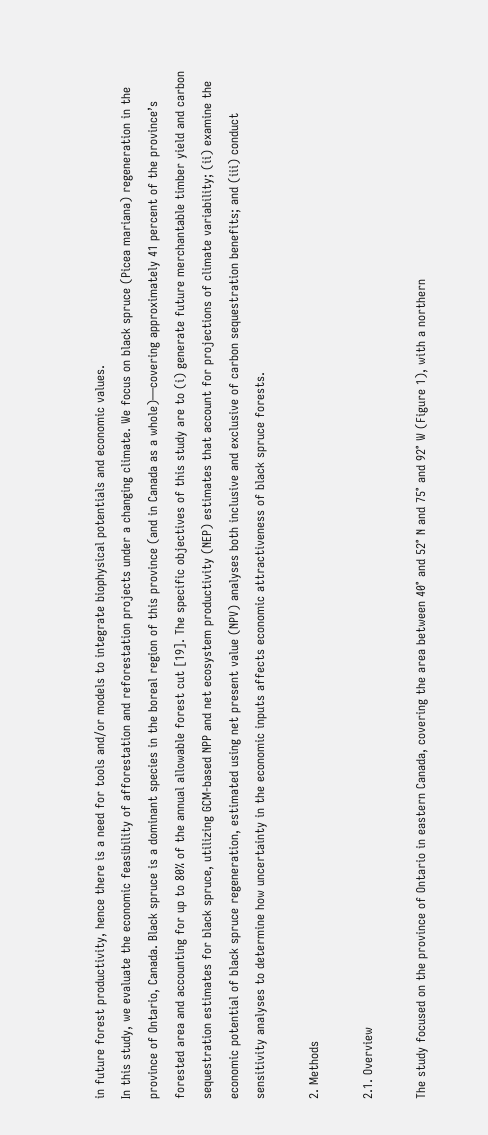in future forest productivity, hence there is a need for tools and/or models to integrate biophysical potentials and economic values.
In this study, we evaluate the economic feasibility of afforestation and reforestation projects under a changing climate. We focus on black spruce (Picea mariana) regeneration in the province of Ontario, Canada. Black spruce is a dominant species in the boreal region of this province (and in Canada as a whole)—covering approximately 41 percent of the province’s forested area and accounting for up to 80% of the annual allowable forest cut [19]. The specific objectives of this study are to (i) generate future merchantable timber yield and carbon sequestration estimates for black spruce, utilizing GCM-based NPP and net ecosystem productivity (NEP) estimates that account for projections of climate variability; (ii) examine the economic potential of black spruce regeneration, estimated using net present value (NPV) analyses both inclusive and exclusive of carbon sequestration benefits; and (iii) conduct sensitivity analyses to determine how uncertainty in the economic inputs affects economic attractiveness of black spruce forests.

2. Methods

2.1. Overview

The study focused on the province of Ontario in eastern Canada, covering the area between 40° and 52° N and 75° and 92° W (Figure 1), with a northern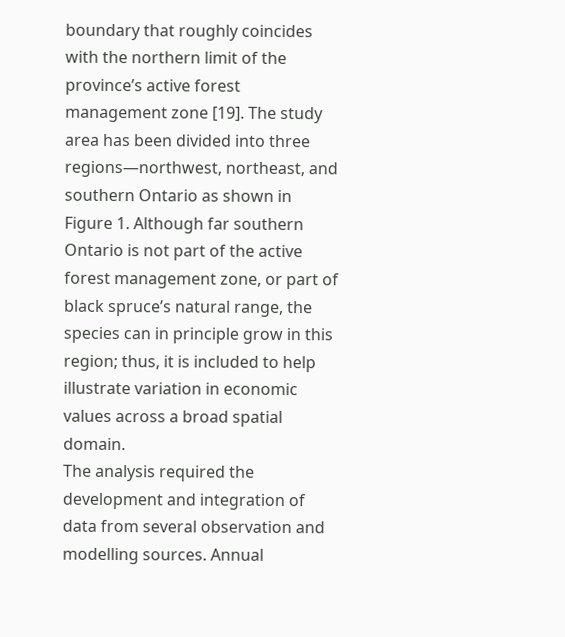boundary that roughly coincides with the northern limit of the province’s active forest management zone [19]. The study area has been divided into three regions—northwest, northeast, and southern Ontario as shown in Figure 1. Although far southern Ontario is not part of the active forest management zone, or part of black spruce’s natural range, the species can in principle grow in this region; thus, it is included to help illustrate variation in economic values across a broad spatial domain.
The analysis required the development and integration of data from several observation and modelling sources. Annual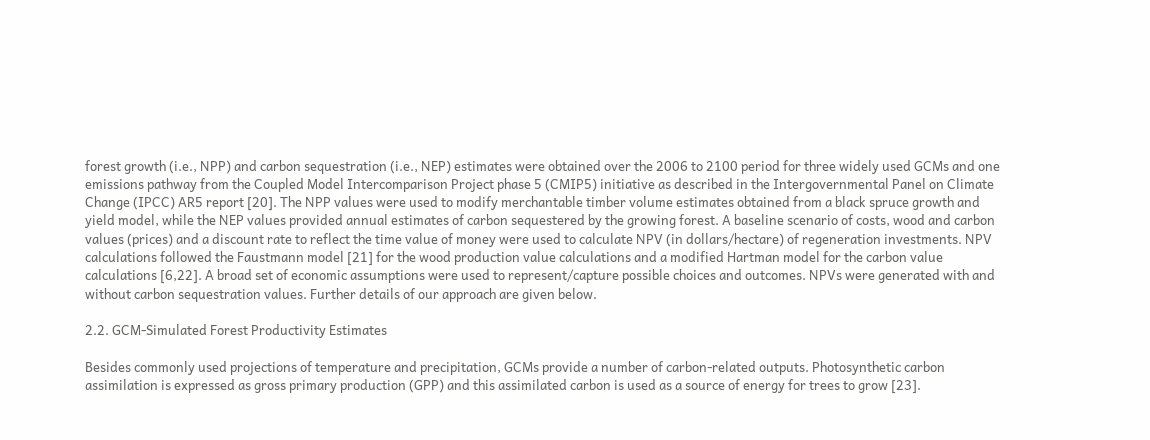forest growth (i.e., NPP) and carbon sequestration (i.e., NEP) estimates were obtained over the 2006 to 2100 period for three widely used GCMs and one emissions pathway from the Coupled Model Intercomparison Project phase 5 (CMIP5) initiative as described in the Intergovernmental Panel on Climate Change (IPCC) AR5 report [20]. The NPP values were used to modify merchantable timber volume estimates obtained from a black spruce growth and yield model, while the NEP values provided annual estimates of carbon sequestered by the growing forest. A baseline scenario of costs, wood and carbon values (prices) and a discount rate to reflect the time value of money were used to calculate NPV (in dollars/hectare) of regeneration investments. NPV calculations followed the Faustmann model [21] for the wood production value calculations and a modified Hartman model for the carbon value calculations [6,22]. A broad set of economic assumptions were used to represent/capture possible choices and outcomes. NPVs were generated with and without carbon sequestration values. Further details of our approach are given below.

2.2. GCM-Simulated Forest Productivity Estimates

Besides commonly used projections of temperature and precipitation, GCMs provide a number of carbon-related outputs. Photosynthetic carbon assimilation is expressed as gross primary production (GPP) and this assimilated carbon is used as a source of energy for trees to grow [23].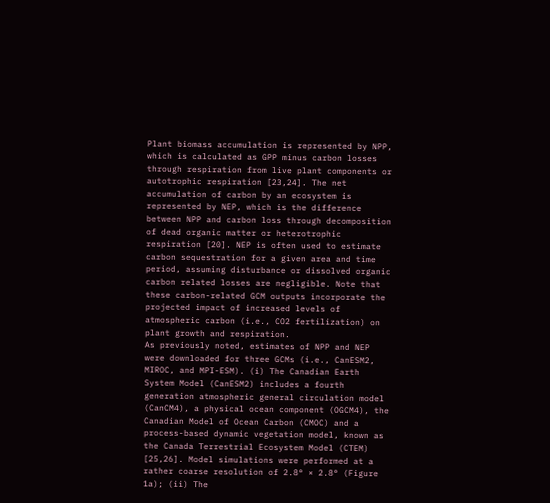Plant biomass accumulation is represented by NPP, which is calculated as GPP minus carbon losses through respiration from live plant components or autotrophic respiration [23,24]. The net accumulation of carbon by an ecosystem is represented by NEP, which is the difference between NPP and carbon loss through decomposition of dead organic matter or heterotrophic respiration [20]. NEP is often used to estimate carbon sequestration for a given area and time period, assuming disturbance or dissolved organic carbon related losses are negligible. Note that these carbon-related GCM outputs incorporate the projected impact of increased levels of atmospheric carbon (i.e., CO2 fertilization) on plant growth and respiration.
As previously noted, estimates of NPP and NEP were downloaded for three GCMs (i.e., CanESM2, MIROC, and MPI-ESM). (i) The Canadian Earth System Model (CanESM2) includes a fourth generation atmospheric general circulation model (CanCM4), a physical ocean component (OGCM4), the Canadian Model of Ocean Carbon (CMOC) and a process-based dynamic vegetation model, known as the Canada Terrestrial Ecosystem Model (CTEM) [25,26]. Model simulations were performed at a rather coarse resolution of 2.8° × 2.8° (Figure 1a); (ii) The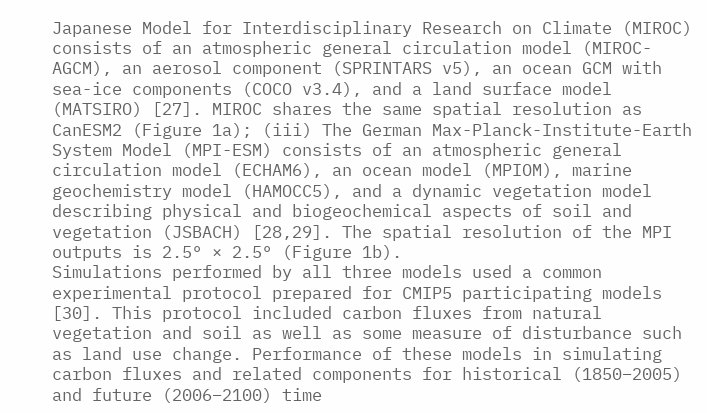Japanese Model for Interdisciplinary Research on Climate (MIROC) consists of an atmospheric general circulation model (MIROC-AGCM), an aerosol component (SPRINTARS v5), an ocean GCM with sea-ice components (COCO v3.4), and a land surface model (MATSIRO) [27]. MIROC shares the same spatial resolution as CanESM2 (Figure 1a); (iii) The German Max-Planck-Institute-Earth System Model (MPI-ESM) consists of an atmospheric general circulation model (ECHAM6), an ocean model (MPIOM), marine geochemistry model (HAMOCC5), and a dynamic vegetation model describing physical and biogeochemical aspects of soil and vegetation (JSBACH) [28,29]. The spatial resolution of the MPI outputs is 2.5° × 2.5° (Figure 1b).
Simulations performed by all three models used a common experimental protocol prepared for CMIP5 participating models [30]. This protocol included carbon fluxes from natural vegetation and soil as well as some measure of disturbance such as land use change. Performance of these models in simulating carbon fluxes and related components for historical (1850–2005) and future (2006–2100) time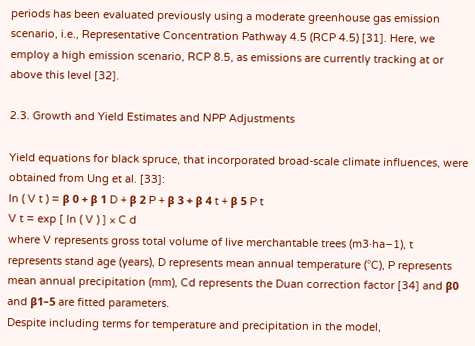periods has been evaluated previously using a moderate greenhouse gas emission scenario, i.e., Representative Concentration Pathway 4.5 (RCP 4.5) [31]. Here, we employ a high emission scenario, RCP 8.5, as emissions are currently tracking at or above this level [32].

2.3. Growth and Yield Estimates and NPP Adjustments

Yield equations for black spruce, that incorporated broad-scale climate influences, were obtained from Ung et al. [33]:
ln ( V t ) = β 0 + β 1 D + β 2 P + β 3 + β 4 t + β 5 P t
V t = exp [ ln ( V ) ] × C d
where V represents gross total volume of live merchantable trees (m3·ha−1), t represents stand age (years), D represents mean annual temperature (°C), P represents mean annual precipitation (mm), Cd represents the Duan correction factor [34] and β0 and β1–5 are fitted parameters.
Despite including terms for temperature and precipitation in the model,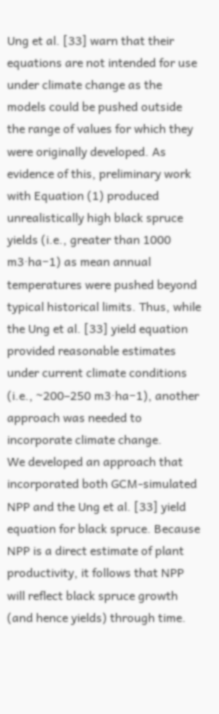Ung et al. [33] warn that their equations are not intended for use under climate change as the models could be pushed outside the range of values for which they were originally developed. As evidence of this, preliminary work with Equation (1) produced unrealistically high black spruce yields (i.e., greater than 1000 m3·ha−1) as mean annual temperatures were pushed beyond typical historical limits. Thus, while the Ung et al. [33] yield equation provided reasonable estimates under current climate conditions (i.e., ~200–250 m3·ha−1), another approach was needed to incorporate climate change.
We developed an approach that incorporated both GCM-simulated NPP and the Ung et al. [33] yield equation for black spruce. Because NPP is a direct estimate of plant productivity, it follows that NPP will reflect black spruce growth (and hence yields) through time.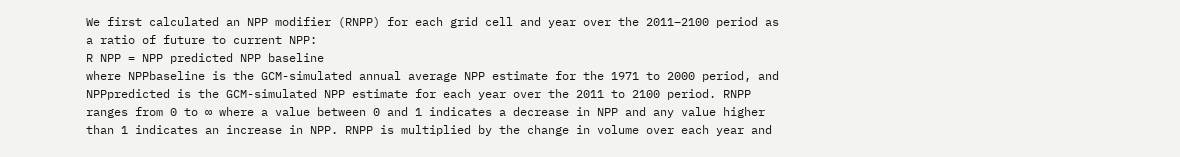We first calculated an NPP modifier (RNPP) for each grid cell and year over the 2011–2100 period as a ratio of future to current NPP:
R NPP = NPP predicted NPP baseline
where NPPbaseline is the GCM-simulated annual average NPP estimate for the 1971 to 2000 period, and NPPpredicted is the GCM-simulated NPP estimate for each year over the 2011 to 2100 period. RNPP ranges from 0 to ∞ where a value between 0 and 1 indicates a decrease in NPP and any value higher than 1 indicates an increase in NPP. RNPP is multiplied by the change in volume over each year and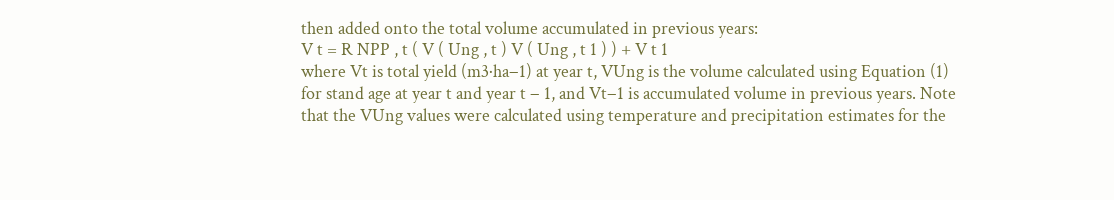then added onto the total volume accumulated in previous years:
V t = R NPP , t ( V ( Ung , t ) V ( Ung , t 1 ) ) + V t 1
where Vt is total yield (m3·ha−1) at year t, VUng is the volume calculated using Equation (1) for stand age at year t and year t − 1, and Vt−1 is accumulated volume in previous years. Note that the VUng values were calculated using temperature and precipitation estimates for the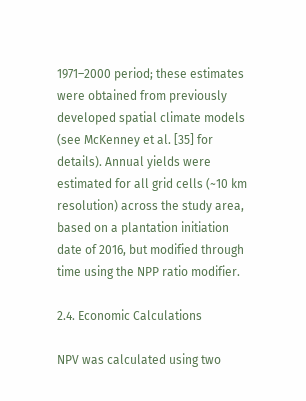1971–2000 period; these estimates were obtained from previously developed spatial climate models (see McKenney et al. [35] for details). Annual yields were estimated for all grid cells (~10 km resolution) across the study area, based on a plantation initiation date of 2016, but modified through time using the NPP ratio modifier.

2.4. Economic Calculations

NPV was calculated using two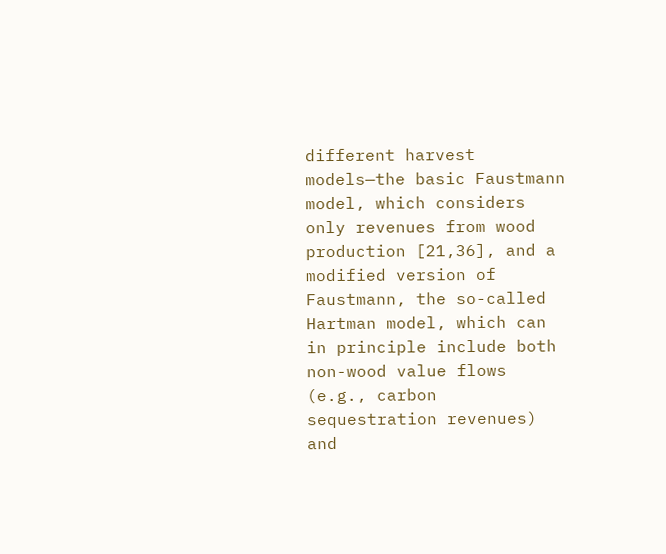different harvest models—the basic Faustmann model, which considers only revenues from wood production [21,36], and a modified version of Faustmann, the so-called Hartman model, which can in principle include both non-wood value flows (e.g., carbon sequestration revenues) and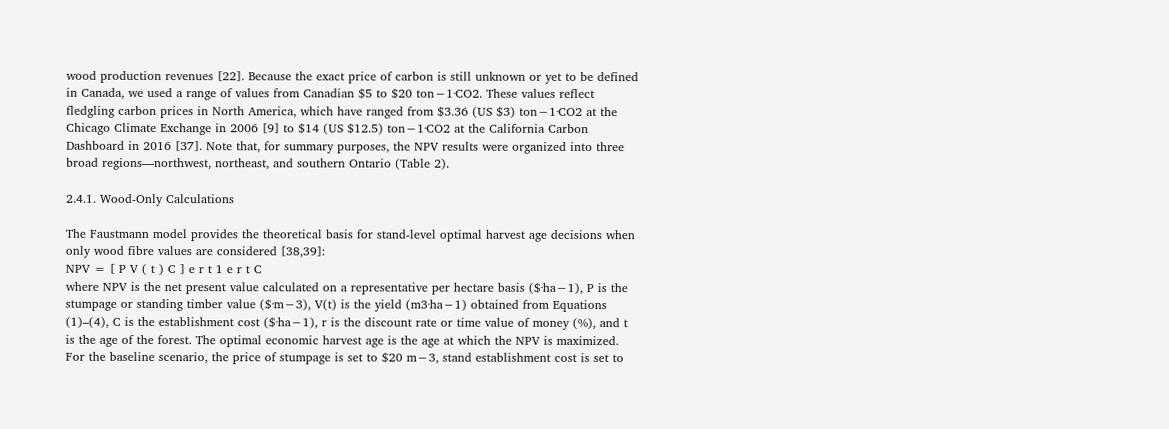wood production revenues [22]. Because the exact price of carbon is still unknown or yet to be defined in Canada, we used a range of values from Canadian $5 to $20 ton−1·CO2. These values reflect fledgling carbon prices in North America, which have ranged from $3.36 (US $3) ton−1·CO2 at the Chicago Climate Exchange in 2006 [9] to $14 (US $12.5) ton−1·CO2 at the California Carbon Dashboard in 2016 [37]. Note that, for summary purposes, the NPV results were organized into three broad regions—northwest, northeast, and southern Ontario (Table 2).

2.4.1. Wood-Only Calculations

The Faustmann model provides the theoretical basis for stand-level optimal harvest age decisions when only wood fibre values are considered [38,39]:
NPV = [ P V ( t ) C ] e r t 1 e r t C
where NPV is the net present value calculated on a representative per hectare basis ($·ha−1), P is the stumpage or standing timber value ($·m−3), V(t) is the yield (m3·ha−1) obtained from Equations (1)–(4), C is the establishment cost ($·ha−1), r is the discount rate or time value of money (%), and t is the age of the forest. The optimal economic harvest age is the age at which the NPV is maximized. For the baseline scenario, the price of stumpage is set to $20 m−3, stand establishment cost is set to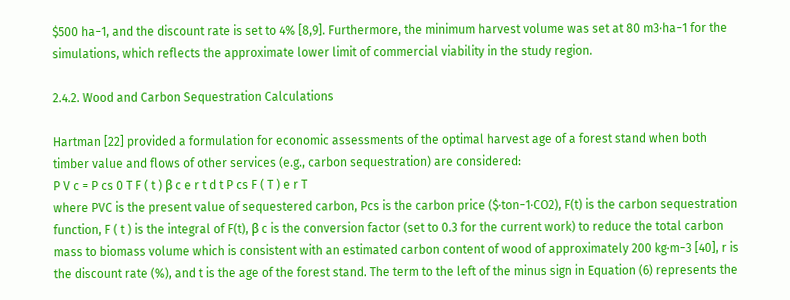$500 ha−1, and the discount rate is set to 4% [8,9]. Furthermore, the minimum harvest volume was set at 80 m3·ha−1 for the simulations, which reflects the approximate lower limit of commercial viability in the study region.

2.4.2. Wood and Carbon Sequestration Calculations

Hartman [22] provided a formulation for economic assessments of the optimal harvest age of a forest stand when both timber value and flows of other services (e.g., carbon sequestration) are considered:
P V c = P cs 0 T F ( t ) β c e r t d t P cs F ( T ) e r T
where PVC is the present value of sequestered carbon, Pcs is the carbon price ($·ton−1·CO2), F(t) is the carbon sequestration function, F ( t ) is the integral of F(t), β c is the conversion factor (set to 0.3 for the current work) to reduce the total carbon mass to biomass volume which is consistent with an estimated carbon content of wood of approximately 200 kg·m−3 [40], r is the discount rate (%), and t is the age of the forest stand. The term to the left of the minus sign in Equation (6) represents the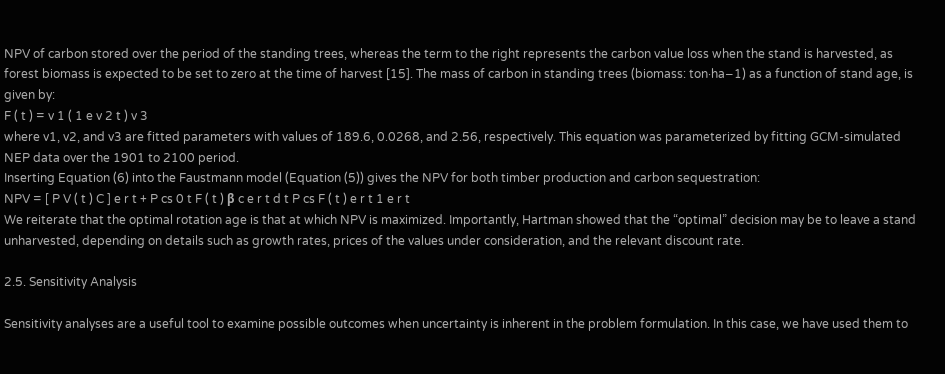NPV of carbon stored over the period of the standing trees, whereas the term to the right represents the carbon value loss when the stand is harvested, as forest biomass is expected to be set to zero at the time of harvest [15]. The mass of carbon in standing trees (biomass: ton·ha−1) as a function of stand age, is given by:
F ( t ) = v 1 ( 1 e v 2 t ) v 3
where v1, v2, and v3 are fitted parameters with values of 189.6, 0.0268, and 2.56, respectively. This equation was parameterized by fitting GCM-simulated NEP data over the 1901 to 2100 period.
Inserting Equation (6) into the Faustmann model (Equation (5)) gives the NPV for both timber production and carbon sequestration:
NPV = [ P V ( t ) C ] e r t + P cs 0 t F ( t ) β c e r t d t P cs F ( t ) e r t 1 e r t
We reiterate that the optimal rotation age is that at which NPV is maximized. Importantly, Hartman showed that the “optimal” decision may be to leave a stand unharvested, depending on details such as growth rates, prices of the values under consideration, and the relevant discount rate.

2.5. Sensitivity Analysis

Sensitivity analyses are a useful tool to examine possible outcomes when uncertainty is inherent in the problem formulation. In this case, we have used them to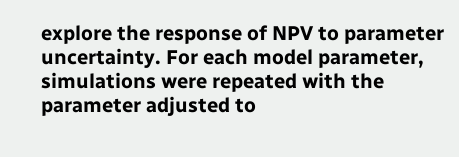explore the response of NPV to parameter uncertainty. For each model parameter, simulations were repeated with the parameter adjusted to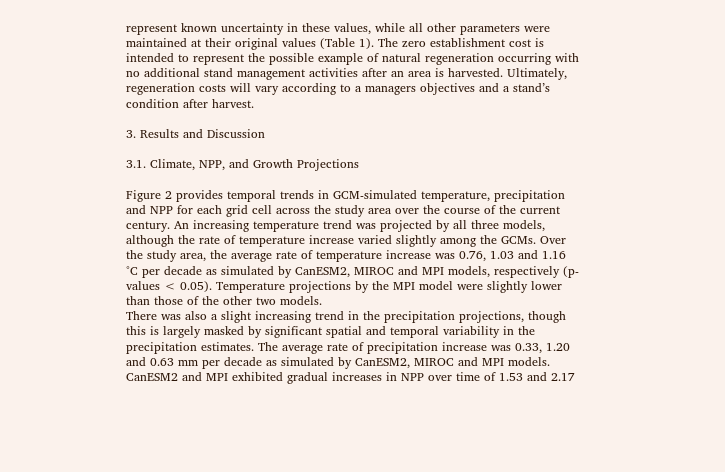represent known uncertainty in these values, while all other parameters were maintained at their original values (Table 1). The zero establishment cost is intended to represent the possible example of natural regeneration occurring with no additional stand management activities after an area is harvested. Ultimately, regeneration costs will vary according to a managers objectives and a stand’s condition after harvest.

3. Results and Discussion

3.1. Climate, NPP, and Growth Projections

Figure 2 provides temporal trends in GCM-simulated temperature, precipitation and NPP for each grid cell across the study area over the course of the current century. An increasing temperature trend was projected by all three models, although the rate of temperature increase varied slightly among the GCMs. Over the study area, the average rate of temperature increase was 0.76, 1.03 and 1.16 °C per decade as simulated by CanESM2, MIROC and MPI models, respectively (p-values < 0.05). Temperature projections by the MPI model were slightly lower than those of the other two models.
There was also a slight increasing trend in the precipitation projections, though this is largely masked by significant spatial and temporal variability in the precipitation estimates. The average rate of precipitation increase was 0.33, 1.20 and 0.63 mm per decade as simulated by CanESM2, MIROC and MPI models.
CanESM2 and MPI exhibited gradual increases in NPP over time of 1.53 and 2.17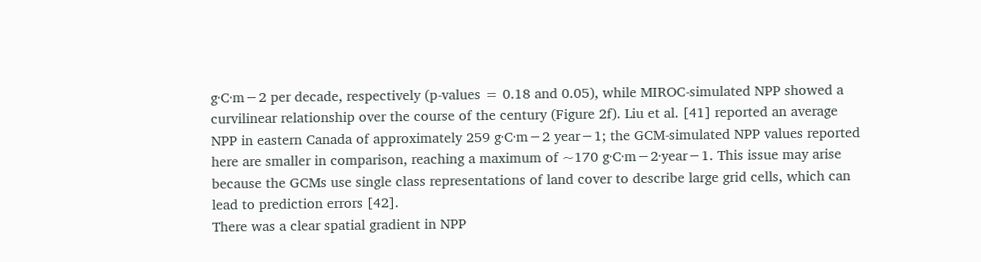g·C·m−2 per decade, respectively (p-values = 0.18 and 0.05), while MIROC-simulated NPP showed a curvilinear relationship over the course of the century (Figure 2f). Liu et al. [41] reported an average NPP in eastern Canada of approximately 259 g·C·m−2 year−1; the GCM-simulated NPP values reported here are smaller in comparison, reaching a maximum of ~170 g·C·m−2·year−1. This issue may arise because the GCMs use single class representations of land cover to describe large grid cells, which can lead to prediction errors [42].
There was a clear spatial gradient in NPP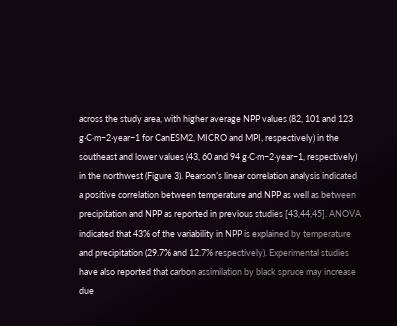across the study area, with higher average NPP values (82, 101 and 123 g·C·m−2·year−1 for CanESM2, MICRO and MPI, respectively) in the southeast and lower values (43, 60 and 94 g·C·m−2·year−1, respectively) in the northwest (Figure 3). Pearson’s linear correlation analysis indicated a positive correlation between temperature and NPP as well as between precipitation and NPP as reported in previous studies [43,44,45]. ANOVA indicated that 43% of the variability in NPP is explained by temperature and precipitation (29.7% and 12.7% respectively). Experimental studies have also reported that carbon assimilation by black spruce may increase due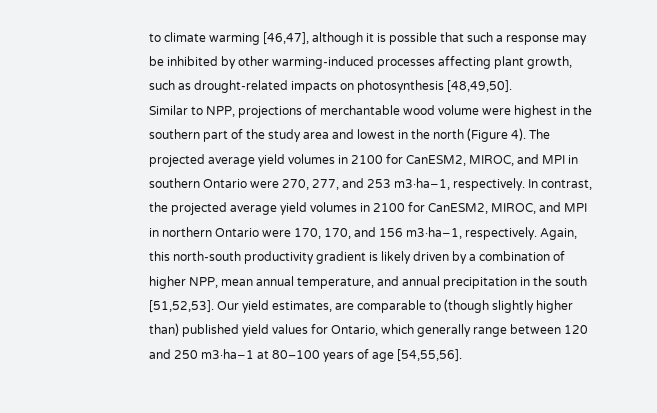to climate warming [46,47], although it is possible that such a response may be inhibited by other warming-induced processes affecting plant growth, such as drought-related impacts on photosynthesis [48,49,50].
Similar to NPP, projections of merchantable wood volume were highest in the southern part of the study area and lowest in the north (Figure 4). The projected average yield volumes in 2100 for CanESM2, MIROC, and MPI in southern Ontario were 270, 277, and 253 m3·ha−1, respectively. In contrast, the projected average yield volumes in 2100 for CanESM2, MIROC, and MPI in northern Ontario were 170, 170, and 156 m3·ha−1, respectively. Again, this north-south productivity gradient is likely driven by a combination of higher NPP, mean annual temperature, and annual precipitation in the south [51,52,53]. Our yield estimates, are comparable to (though slightly higher than) published yield values for Ontario, which generally range between 120 and 250 m3·ha−1 at 80–100 years of age [54,55,56].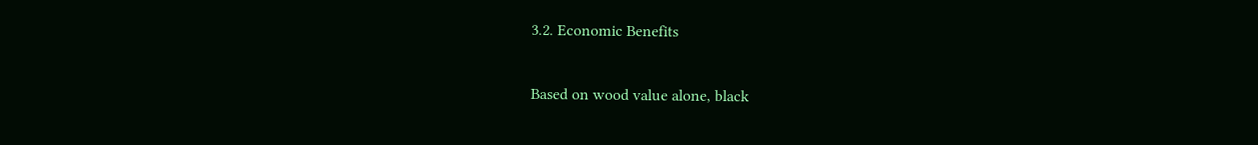3.2. Economic Benefits

Based on wood value alone, black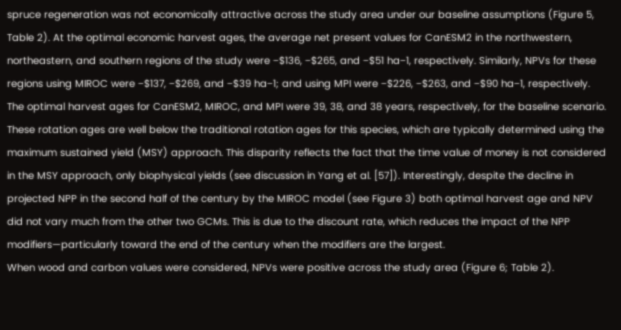spruce regeneration was not economically attractive across the study area under our baseline assumptions (Figure 5, Table 2). At the optimal economic harvest ages, the average net present values for CanESM2 in the northwestern, northeastern, and southern regions of the study were −$136, −$265, and −$51 ha−1, respectively. Similarly, NPVs for these regions using MIROC were −$137, −$269, and −$39 ha−1; and using MPI were −$226, −$263, and −$90 ha−1, respectively. The optimal harvest ages for CanESM2, MIROC, and MPI were 39, 38, and 38 years, respectively, for the baseline scenario. These rotation ages are well below the traditional rotation ages for this species, which are typically determined using the maximum sustained yield (MSY) approach. This disparity reflects the fact that the time value of money is not considered in the MSY approach, only biophysical yields (see discussion in Yang et al. [57]). Interestingly, despite the decline in projected NPP in the second half of the century by the MIROC model (see Figure 3) both optimal harvest age and NPV did not vary much from the other two GCMs. This is due to the discount rate, which reduces the impact of the NPP modifiers—particularly toward the end of the century when the modifiers are the largest.
When wood and carbon values were considered, NPVs were positive across the study area (Figure 6; Table 2).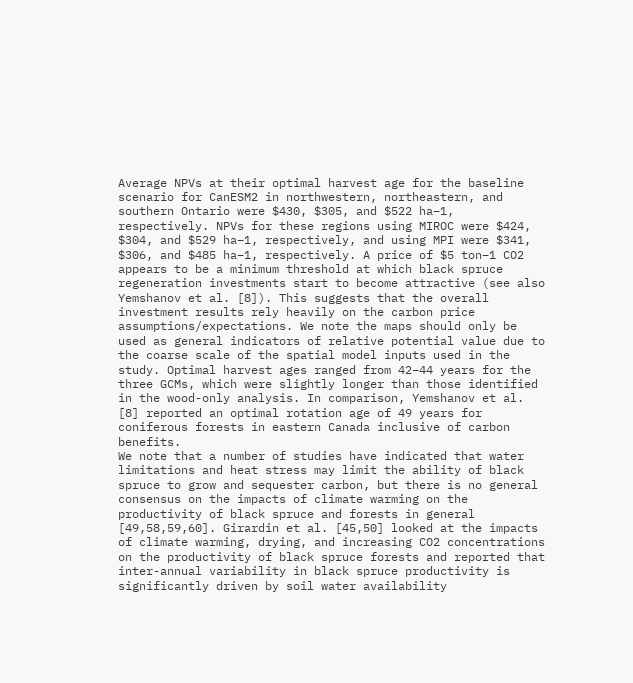Average NPVs at their optimal harvest age for the baseline scenario for CanESM2 in northwestern, northeastern, and southern Ontario were $430, $305, and $522 ha−1, respectively. NPVs for these regions using MIROC were $424, $304, and $529 ha−1, respectively, and using MPI were $341, $306, and $485 ha−1, respectively. A price of $5 ton−1 CO2 appears to be a minimum threshold at which black spruce regeneration investments start to become attractive (see also Yemshanov et al. [8]). This suggests that the overall investment results rely heavily on the carbon price assumptions/expectations. We note the maps should only be used as general indicators of relative potential value due to the coarse scale of the spatial model inputs used in the study. Optimal harvest ages ranged from 42–44 years for the three GCMs, which were slightly longer than those identified in the wood-only analysis. In comparison, Yemshanov et al. [8] reported an optimal rotation age of 49 years for coniferous forests in eastern Canada inclusive of carbon benefits.
We note that a number of studies have indicated that water limitations and heat stress may limit the ability of black spruce to grow and sequester carbon, but there is no general consensus on the impacts of climate warming on the productivity of black spruce and forests in general [49,58,59,60]. Girardin et al. [45,50] looked at the impacts of climate warming, drying, and increasing CO2 concentrations on the productivity of black spruce forests and reported that inter-annual variability in black spruce productivity is significantly driven by soil water availability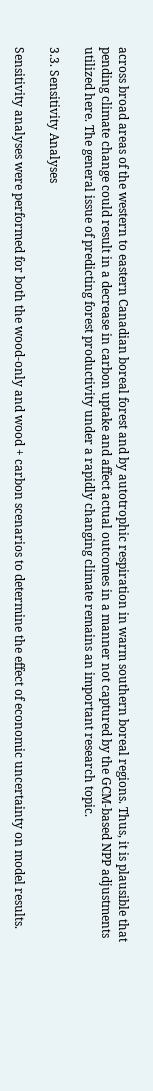across broad areas of the western to eastern Canadian boreal forest and by autotrophic respiration in warm southern boreal regions. Thus, it is plausible that pending climate change could result in a decrease in carbon uptake and affect actual outcomes in a manner not captured by the GCM-based NPP adjustments utilized here. The general issue of predicting forest productivity under a rapidly changing climate remains an important research topic.

3.3. Sensitivity Analyses

Sensitivity analyses were performed for both the wood-only and wood + carbon scenarios to determine the effect of economic uncertainty on model results.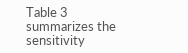Table 3 summarizes the sensitivity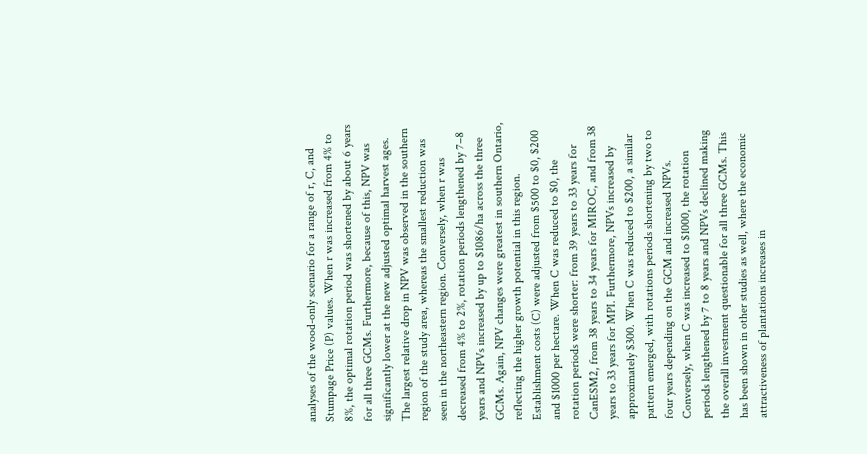analyses of the wood-only scenario for a range of r, C, and Stumpage Price (P) values. When r was increased from 4% to 8%, the optimal rotation period was shortened by about 6 years for all three GCMs. Furthermore, because of this, NPV was significantly lower at the new adjusted optimal harvest ages. The largest relative drop in NPV was observed in the southern region of the study area, whereas the smallest reduction was seen in the northeastern region. Conversely, when r was decreased from 4% to 2%, rotation periods lengthened by 7–8 years and NPVs increased by up to $1086/ha across the three GCMs. Again, NPV changes were greatest in southern Ontario, reflecting the higher growth potential in this region.
Establishment costs (C) were adjusted from $500 to $0, $200 and $1000 per hectare. When C was reduced to $0, the rotation periods were shorter: from 39 years to 33 years for CanESM2, from 38 years to 34 years for MIROC, and from 38 years to 33 years for MPI. Furthermore, NPVs increased by approximately $300. When C was reduced to $200, a similar pattern emerged, with rotations periods shortening by two to four years depending on the GCM and increased NPVs. Conversely, when C was increased to $1000, the rotation periods lengthened by 7 to 8 years and NPVs declined making the overall investment questionable for all three GCMs. This has been shown in other studies as well, where the economic attractiveness of plantations increases in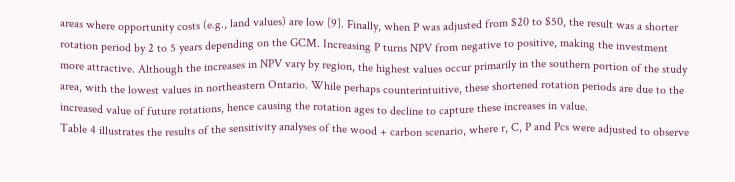areas where opportunity costs (e.g., land values) are low [9]. Finally, when P was adjusted from $20 to $50, the result was a shorter rotation period by 2 to 5 years depending on the GCM. Increasing P turns NPV from negative to positive, making the investment more attractive. Although the increases in NPV vary by region, the highest values occur primarily in the southern portion of the study area, with the lowest values in northeastern Ontario. While perhaps counterintuitive, these shortened rotation periods are due to the increased value of future rotations, hence causing the rotation ages to decline to capture these increases in value.
Table 4 illustrates the results of the sensitivity analyses of the wood + carbon scenario, where r, C, P and Pcs were adjusted to observe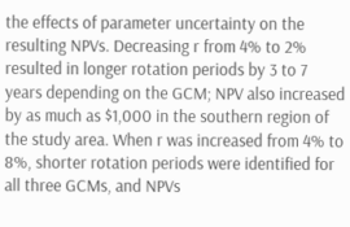the effects of parameter uncertainty on the resulting NPVs. Decreasing r from 4% to 2% resulted in longer rotation periods by 3 to 7 years depending on the GCM; NPV also increased by as much as $1,000 in the southern region of the study area. When r was increased from 4% to 8%, shorter rotation periods were identified for all three GCMs, and NPVs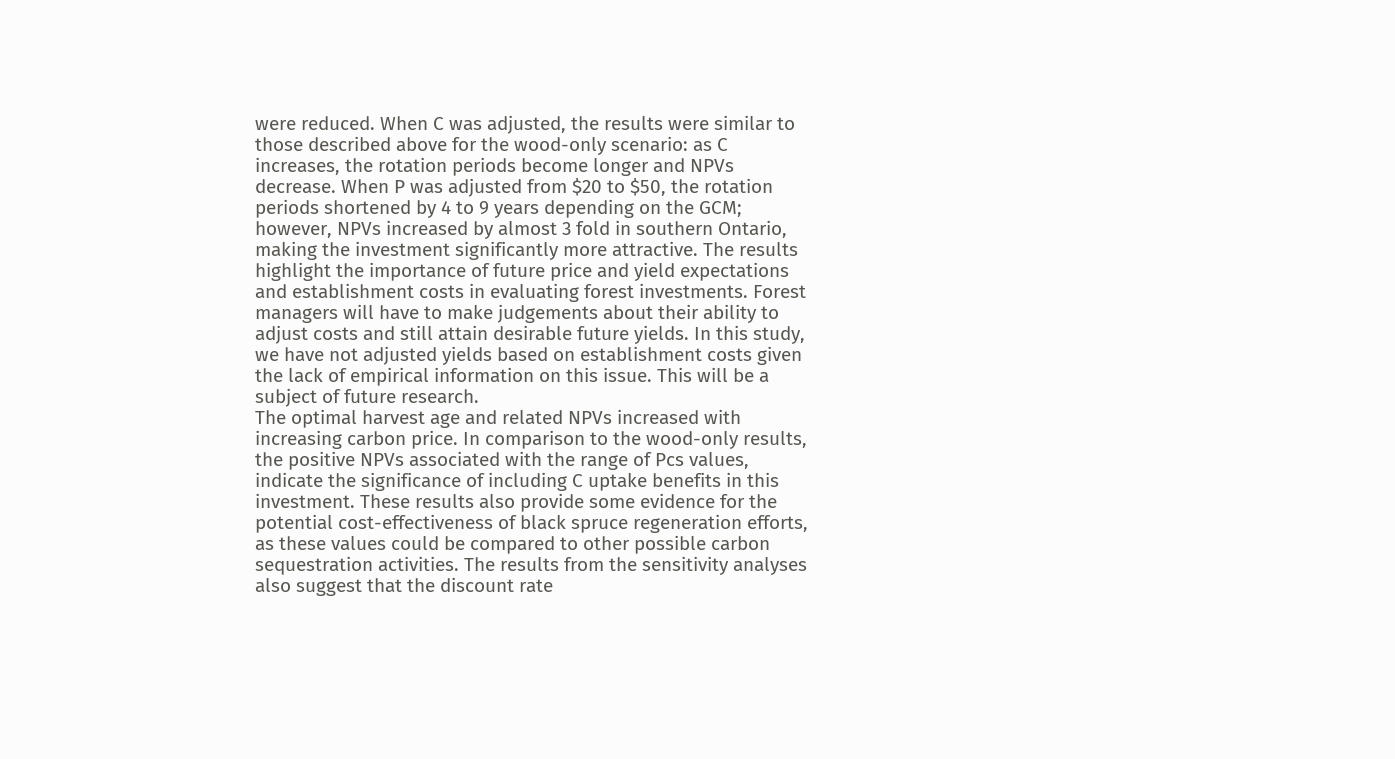were reduced. When C was adjusted, the results were similar to those described above for the wood-only scenario: as C increases, the rotation periods become longer and NPVs decrease. When P was adjusted from $20 to $50, the rotation periods shortened by 4 to 9 years depending on the GCM; however, NPVs increased by almost 3 fold in southern Ontario, making the investment significantly more attractive. The results highlight the importance of future price and yield expectations and establishment costs in evaluating forest investments. Forest managers will have to make judgements about their ability to adjust costs and still attain desirable future yields. In this study, we have not adjusted yields based on establishment costs given the lack of empirical information on this issue. This will be a subject of future research.
The optimal harvest age and related NPVs increased with increasing carbon price. In comparison to the wood-only results, the positive NPVs associated with the range of Pcs values, indicate the significance of including C uptake benefits in this investment. These results also provide some evidence for the potential cost-effectiveness of black spruce regeneration efforts, as these values could be compared to other possible carbon sequestration activities. The results from the sensitivity analyses also suggest that the discount rate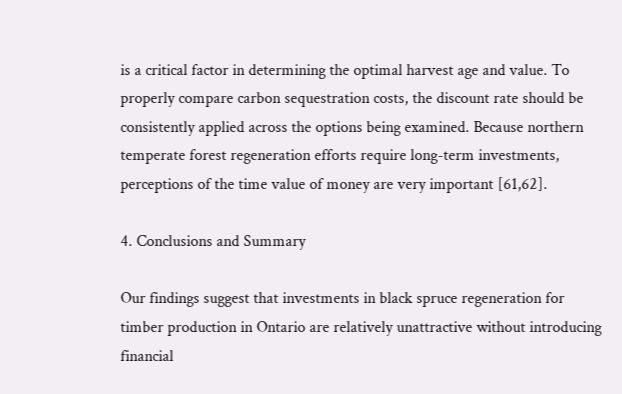is a critical factor in determining the optimal harvest age and value. To properly compare carbon sequestration costs, the discount rate should be consistently applied across the options being examined. Because northern temperate forest regeneration efforts require long-term investments, perceptions of the time value of money are very important [61,62].

4. Conclusions and Summary

Our findings suggest that investments in black spruce regeneration for timber production in Ontario are relatively unattractive without introducing financial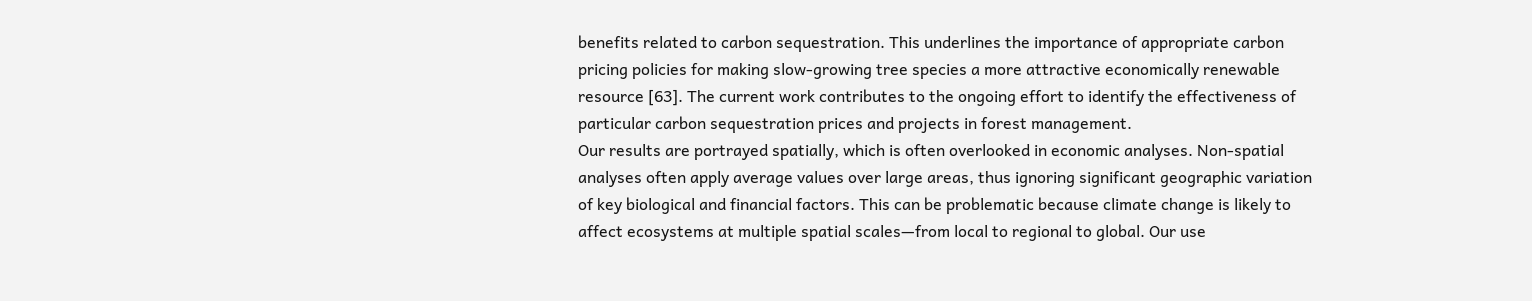benefits related to carbon sequestration. This underlines the importance of appropriate carbon pricing policies for making slow-growing tree species a more attractive economically renewable resource [63]. The current work contributes to the ongoing effort to identify the effectiveness of particular carbon sequestration prices and projects in forest management.
Our results are portrayed spatially, which is often overlooked in economic analyses. Non-spatial analyses often apply average values over large areas, thus ignoring significant geographic variation of key biological and financial factors. This can be problematic because climate change is likely to affect ecosystems at multiple spatial scales—from local to regional to global. Our use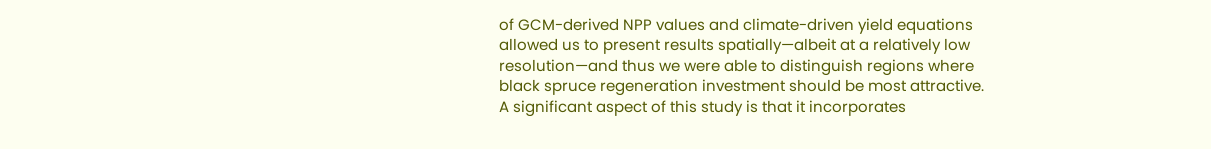of GCM-derived NPP values and climate-driven yield equations allowed us to present results spatially—albeit at a relatively low resolution—and thus we were able to distinguish regions where black spruce regeneration investment should be most attractive.
A significant aspect of this study is that it incorporates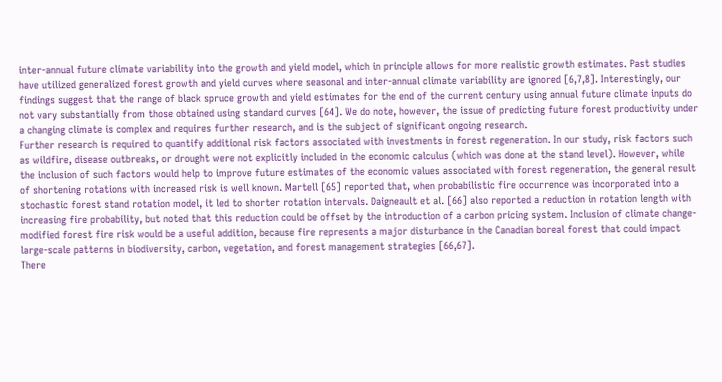inter-annual future climate variability into the growth and yield model, which in principle allows for more realistic growth estimates. Past studies have utilized generalized forest growth and yield curves where seasonal and inter-annual climate variability are ignored [6,7,8]. Interestingly, our findings suggest that the range of black spruce growth and yield estimates for the end of the current century using annual future climate inputs do not vary substantially from those obtained using standard curves [64]. We do note, however, the issue of predicting future forest productivity under a changing climate is complex and requires further research, and is the subject of significant ongoing research.
Further research is required to quantify additional risk factors associated with investments in forest regeneration. In our study, risk factors such as wildfire, disease outbreaks, or drought were not explicitly included in the economic calculus (which was done at the stand level). However, while the inclusion of such factors would help to improve future estimates of the economic values associated with forest regeneration, the general result of shortening rotations with increased risk is well known. Martell [65] reported that, when probabilistic fire occurrence was incorporated into a stochastic forest stand rotation model, it led to shorter rotation intervals. Daigneault et al. [66] also reported a reduction in rotation length with increasing fire probability, but noted that this reduction could be offset by the introduction of a carbon pricing system. Inclusion of climate change-modified forest fire risk would be a useful addition, because fire represents a major disturbance in the Canadian boreal forest that could impact large-scale patterns in biodiversity, carbon, vegetation, and forest management strategies [66,67].
There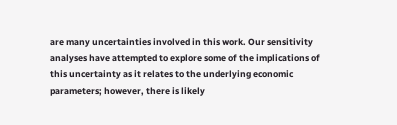are many uncertainties involved in this work. Our sensitivity analyses have attempted to explore some of the implications of this uncertainty as it relates to the underlying economic parameters; however, there is likely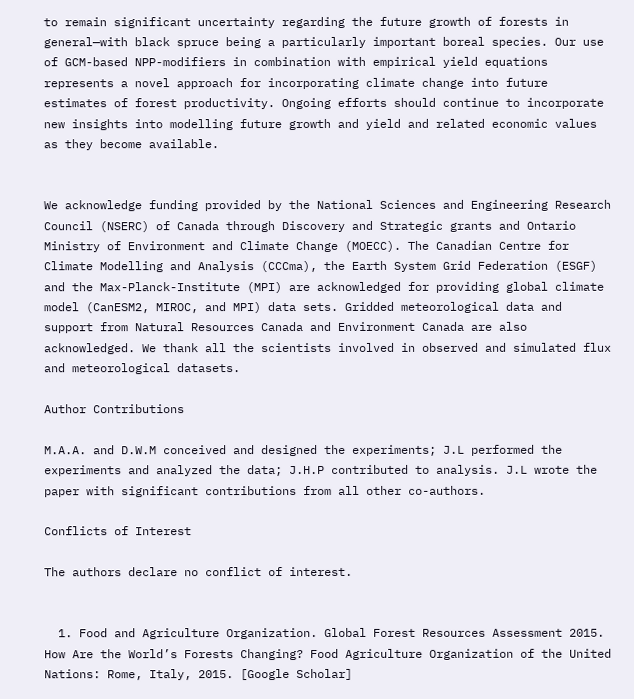to remain significant uncertainty regarding the future growth of forests in general—with black spruce being a particularly important boreal species. Our use of GCM-based NPP-modifiers in combination with empirical yield equations represents a novel approach for incorporating climate change into future estimates of forest productivity. Ongoing efforts should continue to incorporate new insights into modelling future growth and yield and related economic values as they become available.


We acknowledge funding provided by the National Sciences and Engineering Research Council (NSERC) of Canada through Discovery and Strategic grants and Ontario Ministry of Environment and Climate Change (MOECC). The Canadian Centre for Climate Modelling and Analysis (CCCma), the Earth System Grid Federation (ESGF) and the Max-Planck-Institute (MPI) are acknowledged for providing global climate model (CanESM2, MIROC, and MPI) data sets. Gridded meteorological data and support from Natural Resources Canada and Environment Canada are also acknowledged. We thank all the scientists involved in observed and simulated flux and meteorological datasets.

Author Contributions

M.A.A. and D.W.M conceived and designed the experiments; J.L performed the experiments and analyzed the data; J.H.P contributed to analysis. J.L wrote the paper with significant contributions from all other co-authors.

Conflicts of Interest

The authors declare no conflict of interest.


  1. Food and Agriculture Organization. Global Forest Resources Assessment 2015. How Are the World’s Forests Changing? Food Agriculture Organization of the United Nations: Rome, Italy, 2015. [Google Scholar]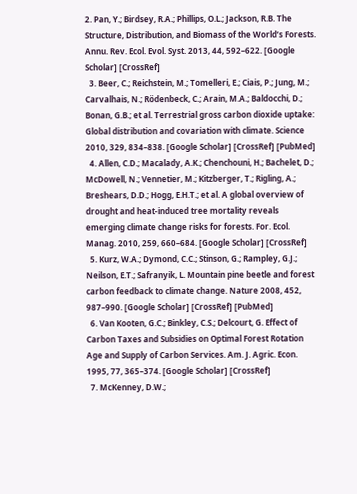2. Pan, Y.; Birdsey, R.A.; Phillips, O.L.; Jackson, R.B. The Structure, Distribution, and Biomass of the World’s Forests. Annu. Rev. Ecol. Evol. Syst. 2013, 44, 592–622. [Google Scholar] [CrossRef]
  3. Beer, C.; Reichstein, M.; Tomelleri, E.; Ciais, P.; Jung, M.; Carvalhais, N.; Rödenbeck, C.; Arain, M.A.; Baldocchi, D.; Bonan, G.B.; et al. Terrestrial gross carbon dioxide uptake: Global distribution and covariation with climate. Science 2010, 329, 834–838. [Google Scholar] [CrossRef] [PubMed]
  4. Allen, C.D.; Macalady, A.K.; Chenchouni, H.; Bachelet, D.; McDowell, N.; Vennetier, M.; Kitzberger, T.; Rigling, A.; Breshears, D.D.; Hogg, E.H.T.; et al. A global overview of drought and heat-induced tree mortality reveals emerging climate change risks for forests. For. Ecol. Manag. 2010, 259, 660–684. [Google Scholar] [CrossRef]
  5. Kurz, W.A.; Dymond, C.C.; Stinson, G.; Rampley, G.J.; Neilson, E.T.; Safranyik, L. Mountain pine beetle and forest carbon feedback to climate change. Nature 2008, 452, 987–990. [Google Scholar] [CrossRef] [PubMed]
  6. Van Kooten, G.C.; Binkley, C.S.; Delcourt, G. Effect of Carbon Taxes and Subsidies on Optimal Forest Rotation Age and Supply of Carbon Services. Am. J. Agric. Econ. 1995, 77, 365–374. [Google Scholar] [CrossRef]
  7. McKenney, D.W.;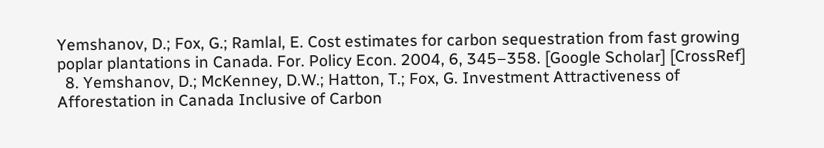Yemshanov, D.; Fox, G.; Ramlal, E. Cost estimates for carbon sequestration from fast growing poplar plantations in Canada. For. Policy Econ. 2004, 6, 345–358. [Google Scholar] [CrossRef]
  8. Yemshanov, D.; McKenney, D.W.; Hatton, T.; Fox, G. Investment Attractiveness of Afforestation in Canada Inclusive of Carbon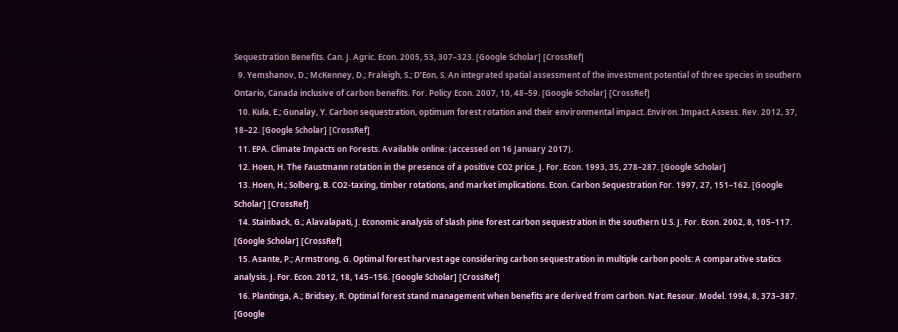Sequestration Benefits. Can. J. Agric. Econ. 2005, 53, 307–323. [Google Scholar] [CrossRef]
  9. Yemshanov, D.; McKenney, D.; Fraleigh, S.; D’Eon, S. An integrated spatial assessment of the investment potential of three species in southern Ontario, Canada inclusive of carbon benefits. For. Policy Econ. 2007, 10, 48–59. [Google Scholar] [CrossRef]
  10. Kula, E.; Gunalay, Y. Carbon sequestration, optimum forest rotation and their environmental impact. Environ. Impact Assess. Rev. 2012, 37, 18–22. [Google Scholar] [CrossRef]
  11. EPA. Climate Impacts on Forests. Available online: (accessed on 16 January 2017).
  12. Hoen, H. The Faustmann rotation in the presence of a positive CO2 price. J. For. Econ. 1993, 35, 278–287. [Google Scholar]
  13. Hoen, H.; Solberg, B. CO2-taxing, timber rotations, and market implications. Econ. Carbon Sequestration For. 1997, 27, 151–162. [Google Scholar] [CrossRef]
  14. Stainback, G.; Alavalapati, J. Economic analysis of slash pine forest carbon sequestration in the southern U.S. J. For. Econ. 2002, 8, 105–117. [Google Scholar] [CrossRef]
  15. Asante, P.; Armstrong, G. Optimal forest harvest age considering carbon sequestration in multiple carbon pools: A comparative statics analysis. J. For. Econ. 2012, 18, 145–156. [Google Scholar] [CrossRef]
  16. Plantinga, A.; Bridsey, R. Optimal forest stand management when benefits are derived from carbon. Nat. Resour. Model. 1994, 8, 373–387. [Google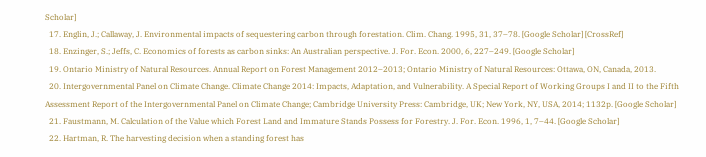Scholar]
  17. Englin, J.; Callaway, J. Environmental impacts of sequestering carbon through forestation. Clim. Chang. 1995, 31, 37–78. [Google Scholar] [CrossRef]
  18. Enzinger, S.; Jeffs, C. Economics of forests as carbon sinks: An Australian perspective. J. For. Econ. 2000, 6, 227–249. [Google Scholar]
  19. Ontario Ministry of Natural Resources. Annual Report on Forest Management 2012–2013; Ontario Ministry of Natural Resources: Ottawa, ON, Canada, 2013.
  20. Intergovernmental Panel on Climate Change. Climate Change 2014: Impacts, Adaptation, and Vulnerability. A Special Report of Working Groups I and II to the Fifth Assessment Report of the Intergovernmental Panel on Climate Change; Cambridge University Press: Cambridge, UK; New York, NY, USA, 2014; 1132p. [Google Scholar]
  21. Faustmann, M. Calculation of the Value which Forest Land and Immature Stands Possess for Forestry. J. For. Econ. 1996, 1, 7–44. [Google Scholar]
  22. Hartman, R. The harvesting decision when a standing forest has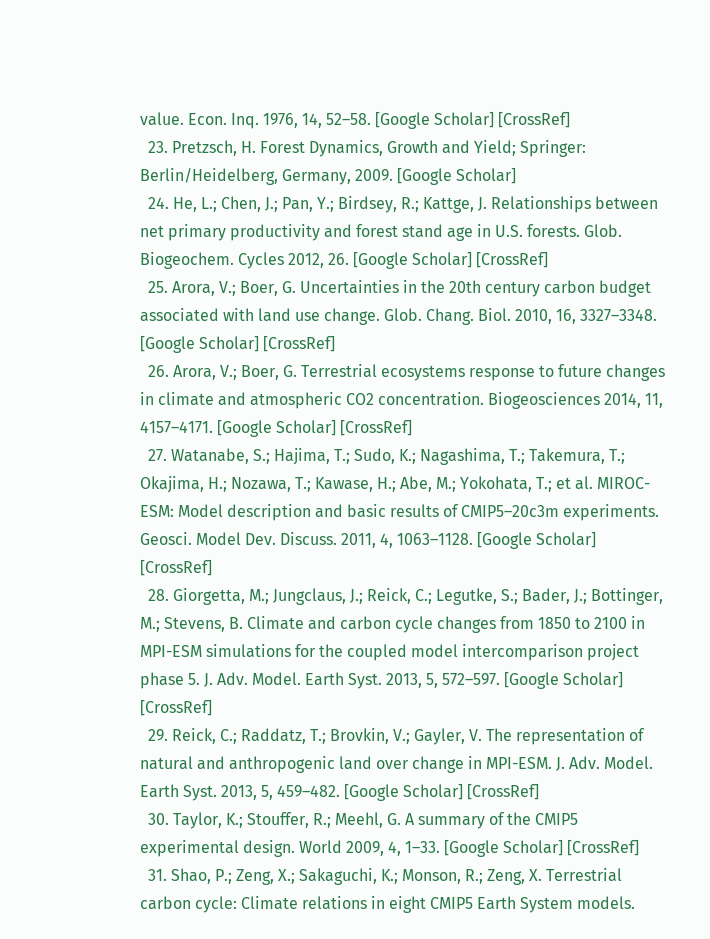value. Econ. Inq. 1976, 14, 52–58. [Google Scholar] [CrossRef]
  23. Pretzsch, H. Forest Dynamics, Growth and Yield; Springer: Berlin/Heidelberg, Germany, 2009. [Google Scholar]
  24. He, L.; Chen, J.; Pan, Y.; Birdsey, R.; Kattge, J. Relationships between net primary productivity and forest stand age in U.S. forests. Glob. Biogeochem. Cycles 2012, 26. [Google Scholar] [CrossRef]
  25. Arora, V.; Boer, G. Uncertainties in the 20th century carbon budget associated with land use change. Glob. Chang. Biol. 2010, 16, 3327–3348. [Google Scholar] [CrossRef]
  26. Arora, V.; Boer, G. Terrestrial ecosystems response to future changes in climate and atmospheric CO2 concentration. Biogeosciences 2014, 11, 4157–4171. [Google Scholar] [CrossRef]
  27. Watanabe, S.; Hajima, T.; Sudo, K.; Nagashima, T.; Takemura, T.; Okajima, H.; Nozawa, T.; Kawase, H.; Abe, M.; Yokohata, T.; et al. MIROC-ESM: Model description and basic results of CMIP5–20c3m experiments. Geosci. Model Dev. Discuss. 2011, 4, 1063–1128. [Google Scholar] [CrossRef]
  28. Giorgetta, M.; Jungclaus, J.; Reick, C.; Legutke, S.; Bader, J.; Bottinger, M.; Stevens, B. Climate and carbon cycle changes from 1850 to 2100 in MPI-ESM simulations for the coupled model intercomparison project phase 5. J. Adv. Model. Earth Syst. 2013, 5, 572–597. [Google Scholar] [CrossRef]
  29. Reick, C.; Raddatz, T.; Brovkin, V.; Gayler, V. The representation of natural and anthropogenic land over change in MPI-ESM. J. Adv. Model. Earth Syst. 2013, 5, 459–482. [Google Scholar] [CrossRef]
  30. Taylor, K.; Stouffer, R.; Meehl, G. A summary of the CMIP5 experimental design. World 2009, 4, 1–33. [Google Scholar] [CrossRef]
  31. Shao, P.; Zeng, X.; Sakaguchi, K.; Monson, R.; Zeng, X. Terrestrial carbon cycle: Climate relations in eight CMIP5 Earth System models.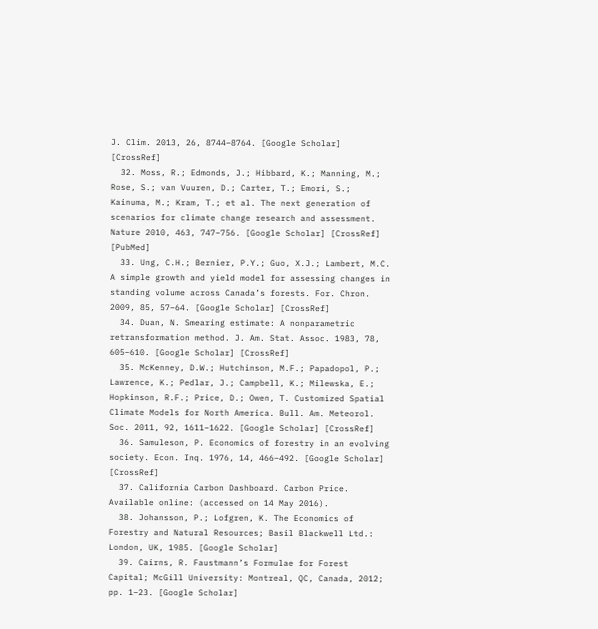J. Clim. 2013, 26, 8744–8764. [Google Scholar] [CrossRef]
  32. Moss, R.; Edmonds, J.; Hibbard, K.; Manning, M.; Rose, S.; van Vuuren, D.; Carter, T.; Emori, S.; Kainuma, M.; Kram, T.; et al. The next generation of scenarios for climate change research and assessment. Nature 2010, 463, 747–756. [Google Scholar] [CrossRef] [PubMed]
  33. Ung, C.H.; Bernier, P.Y.; Guo, X.J.; Lambert, M.C. A simple growth and yield model for assessing changes in standing volume across Canada’s forests. For. Chron. 2009, 85, 57–64. [Google Scholar] [CrossRef]
  34. Duan, N. Smearing estimate: A nonparametric retransformation method. J. Am. Stat. Assoc. 1983, 78, 605–610. [Google Scholar] [CrossRef]
  35. McKenney, D.W.; Hutchinson, M.F.; Papadopol, P.; Lawrence, K.; Pedlar, J.; Campbell, K.; Milewska, E.; Hopkinson, R.F.; Price, D.; Owen, T. Customized Spatial Climate Models for North America. Bull. Am. Meteorol. Soc. 2011, 92, 1611–1622. [Google Scholar] [CrossRef]
  36. Samuleson, P. Economics of forestry in an evolving society. Econ. Inq. 1976, 14, 466–492. [Google Scholar] [CrossRef]
  37. California Carbon Dashboard. Carbon Price. Available online: (accessed on 14 May 2016).
  38. Johansson, P.; Lofgren, K. The Economics of Forestry and Natural Resources; Basil Blackwell Ltd.: London, UK, 1985. [Google Scholar]
  39. Cairns, R. Faustmann’s Formulae for Forest Capital; McGill University: Montreal, QC, Canada, 2012; pp. 1–23. [Google Scholar]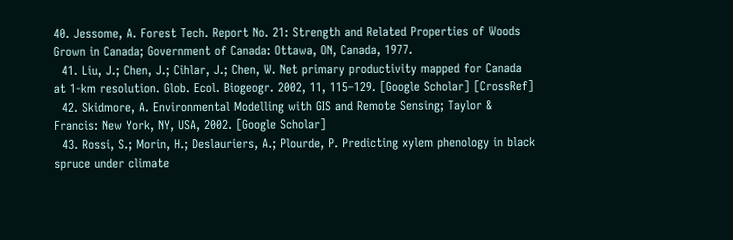40. Jessome, A. Forest Tech. Report No. 21: Strength and Related Properties of Woods Grown in Canada; Government of Canada: Ottawa, ON, Canada, 1977.
  41. Liu, J.; Chen, J.; Cihlar, J.; Chen, W. Net primary productivity mapped for Canada at 1-km resolution. Glob. Ecol. Biogeogr. 2002, 11, 115–129. [Google Scholar] [CrossRef]
  42. Skidmore, A. Environmental Modelling with GIS and Remote Sensing; Taylor & Francis: New York, NY, USA, 2002. [Google Scholar]
  43. Rossi, S.; Morin, H.; Deslauriers, A.; Plourde, P. Predicting xylem phenology in black spruce under climate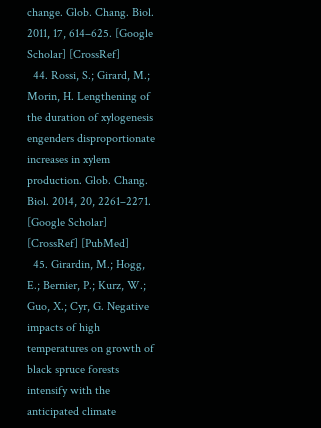change. Glob. Chang. Biol. 2011, 17, 614–625. [Google Scholar] [CrossRef]
  44. Rossi, S.; Girard, M.; Morin, H. Lengthening of the duration of xylogenesis engenders disproportionate increases in xylem production. Glob. Chang. Biol. 2014, 20, 2261–2271. [Google Scholar] [CrossRef] [PubMed]
  45. Girardin, M.; Hogg, E.; Bernier, P.; Kurz, W.; Guo, X.; Cyr, G. Negative impacts of high temperatures on growth of black spruce forests intensify with the anticipated climate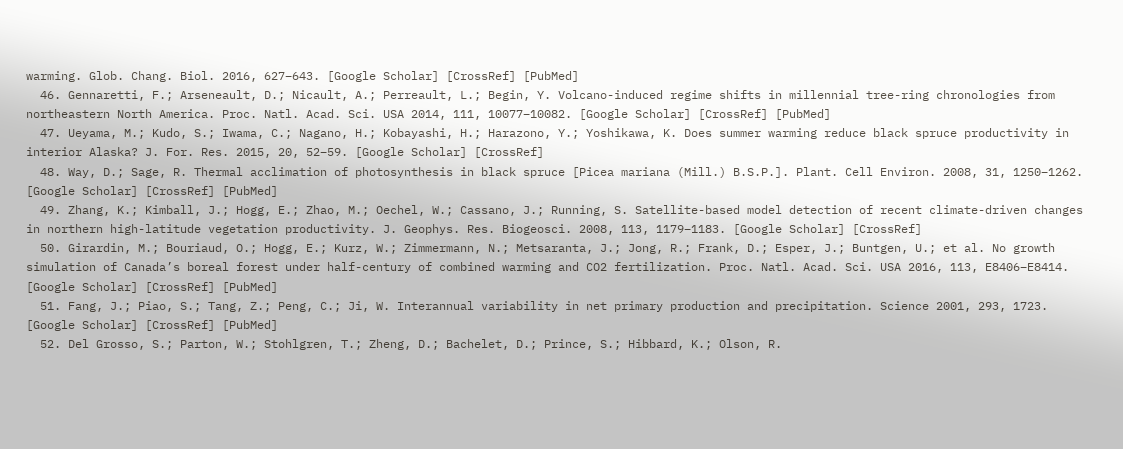warming. Glob. Chang. Biol. 2016, 627–643. [Google Scholar] [CrossRef] [PubMed]
  46. Gennaretti, F.; Arseneault, D.; Nicault, A.; Perreault, L.; Begin, Y. Volcano-induced regime shifts in millennial tree-ring chronologies from northeastern North America. Proc. Natl. Acad. Sci. USA 2014, 111, 10077–10082. [Google Scholar] [CrossRef] [PubMed]
  47. Ueyama, M.; Kudo, S.; Iwama, C.; Nagano, H.; Kobayashi, H.; Harazono, Y.; Yoshikawa, K. Does summer warming reduce black spruce productivity in interior Alaska? J. For. Res. 2015, 20, 52–59. [Google Scholar] [CrossRef]
  48. Way, D.; Sage, R. Thermal acclimation of photosynthesis in black spruce [Picea mariana (Mill.) B.S.P.]. Plant. Cell Environ. 2008, 31, 1250–1262. [Google Scholar] [CrossRef] [PubMed]
  49. Zhang, K.; Kimball, J.; Hogg, E.; Zhao, M.; Oechel, W.; Cassano, J.; Running, S. Satellite-based model detection of recent climate-driven changes in northern high-latitude vegetation productivity. J. Geophys. Res. Biogeosci. 2008, 113, 1179–1183. [Google Scholar] [CrossRef]
  50. Girardin, M.; Bouriaud, O.; Hogg, E.; Kurz, W.; Zimmermann, N.; Metsaranta, J.; Jong, R.; Frank, D.; Esper, J.; Buntgen, U.; et al. No growth simulation of Canada’s boreal forest under half-century of combined warming and CO2 fertilization. Proc. Natl. Acad. Sci. USA 2016, 113, E8406–E8414. [Google Scholar] [CrossRef] [PubMed]
  51. Fang, J.; Piao, S.; Tang, Z.; Peng, C.; Ji, W. Interannual variability in net primary production and precipitation. Science 2001, 293, 1723. [Google Scholar] [CrossRef] [PubMed]
  52. Del Grosso, S.; Parton, W.; Stohlgren, T.; Zheng, D.; Bachelet, D.; Prince, S.; Hibbard, K.; Olson, R.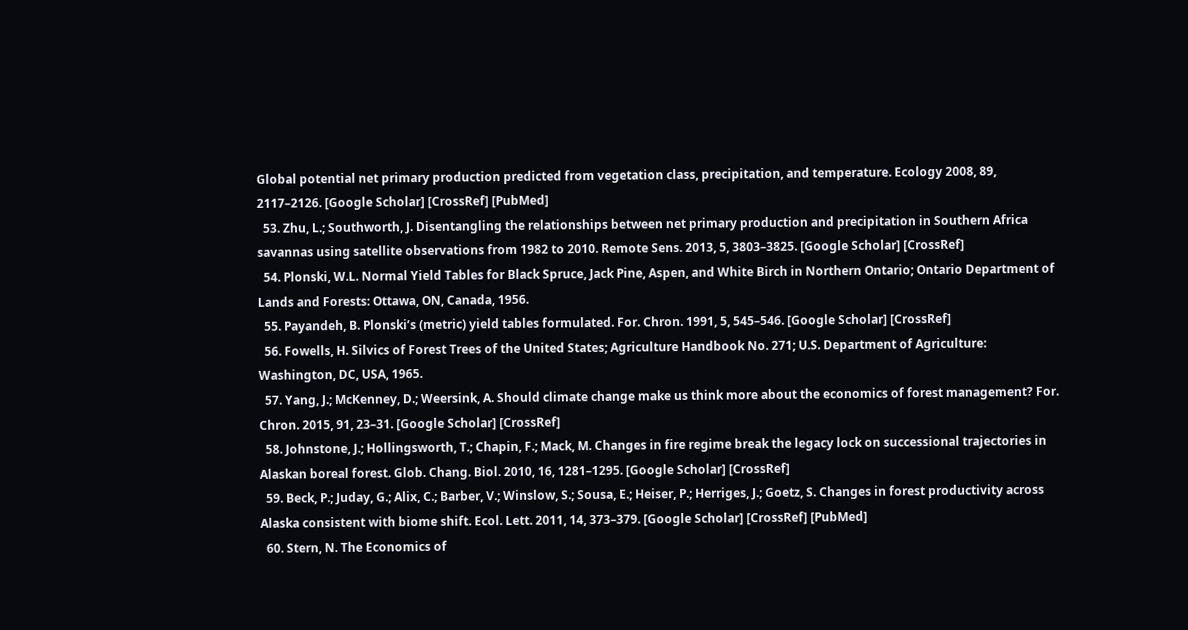Global potential net primary production predicted from vegetation class, precipitation, and temperature. Ecology 2008, 89, 2117–2126. [Google Scholar] [CrossRef] [PubMed]
  53. Zhu, L.; Southworth, J. Disentangling the relationships between net primary production and precipitation in Southern Africa savannas using satellite observations from 1982 to 2010. Remote Sens. 2013, 5, 3803–3825. [Google Scholar] [CrossRef]
  54. Plonski, W.L. Normal Yield Tables for Black Spruce, Jack Pine, Aspen, and White Birch in Northern Ontario; Ontario Department of Lands and Forests: Ottawa, ON, Canada, 1956.
  55. Payandeh, B. Plonski’s (metric) yield tables formulated. For. Chron. 1991, 5, 545–546. [Google Scholar] [CrossRef]
  56. Fowells, H. Silvics of Forest Trees of the United States; Agriculture Handbook No. 271; U.S. Department of Agriculture: Washington, DC, USA, 1965.
  57. Yang, J.; McKenney, D.; Weersink, A. Should climate change make us think more about the economics of forest management? For. Chron. 2015, 91, 23–31. [Google Scholar] [CrossRef]
  58. Johnstone, J.; Hollingsworth, T.; Chapin, F.; Mack, M. Changes in fire regime break the legacy lock on successional trajectories in Alaskan boreal forest. Glob. Chang. Biol. 2010, 16, 1281–1295. [Google Scholar] [CrossRef]
  59. Beck, P.; Juday, G.; Alix, C.; Barber, V.; Winslow, S.; Sousa, E.; Heiser, P.; Herriges, J.; Goetz, S. Changes in forest productivity across Alaska consistent with biome shift. Ecol. Lett. 2011, 14, 373–379. [Google Scholar] [CrossRef] [PubMed]
  60. Stern, N. The Economics of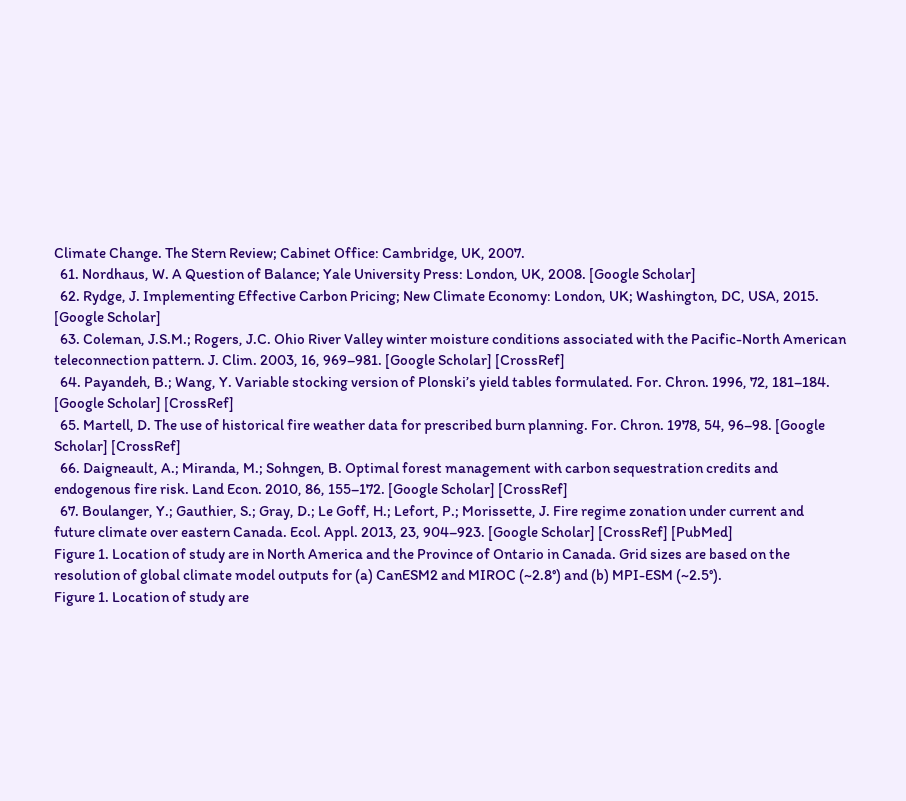Climate Change. The Stern Review; Cabinet Office: Cambridge, UK, 2007.
  61. Nordhaus, W. A Question of Balance; Yale University Press: London, UK, 2008. [Google Scholar]
  62. Rydge, J. Implementing Effective Carbon Pricing; New Climate Economy: London, UK; Washington, DC, USA, 2015. [Google Scholar]
  63. Coleman, J.S.M.; Rogers, J.C. Ohio River Valley winter moisture conditions associated with the Pacific-North American teleconnection pattern. J. Clim. 2003, 16, 969–981. [Google Scholar] [CrossRef]
  64. Payandeh, B.; Wang, Y. Variable stocking version of Plonski’s yield tables formulated. For. Chron. 1996, 72, 181–184. [Google Scholar] [CrossRef]
  65. Martell, D. The use of historical fire weather data for prescribed burn planning. For. Chron. 1978, 54, 96–98. [Google Scholar] [CrossRef]
  66. Daigneault, A.; Miranda, M.; Sohngen, B. Optimal forest management with carbon sequestration credits and endogenous fire risk. Land Econ. 2010, 86, 155–172. [Google Scholar] [CrossRef]
  67. Boulanger, Y.; Gauthier, S.; Gray, D.; Le Goff, H.; Lefort, P.; Morissette, J. Fire regime zonation under current and future climate over eastern Canada. Ecol. Appl. 2013, 23, 904–923. [Google Scholar] [CrossRef] [PubMed]
Figure 1. Location of study are in North America and the Province of Ontario in Canada. Grid sizes are based on the resolution of global climate model outputs for (a) CanESM2 and MIROC (~2.8°) and (b) MPI-ESM (~2.5°).
Figure 1. Location of study are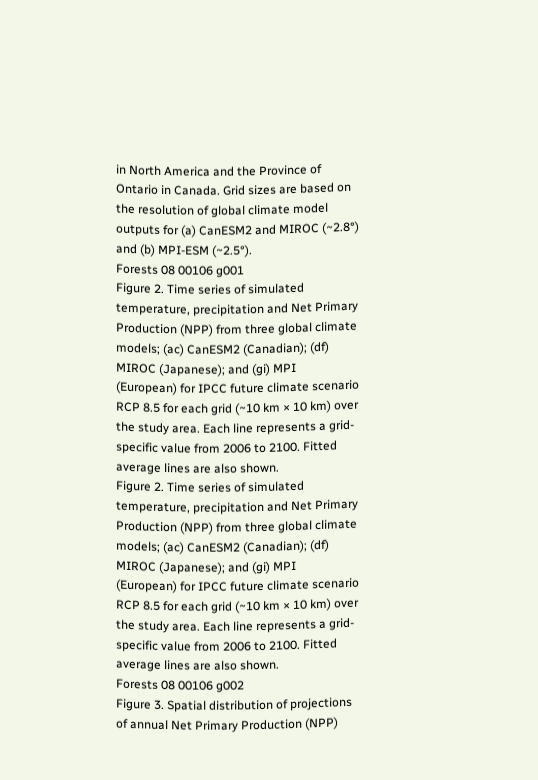in North America and the Province of Ontario in Canada. Grid sizes are based on the resolution of global climate model outputs for (a) CanESM2 and MIROC (~2.8°) and (b) MPI-ESM (~2.5°).
Forests 08 00106 g001
Figure 2. Time series of simulated temperature, precipitation and Net Primary Production (NPP) from three global climate models; (ac) CanESM2 (Canadian); (df) MIROC (Japanese); and (gi) MPI (European) for IPCC future climate scenario RCP 8.5 for each grid (~10 km × 10 km) over the study area. Each line represents a grid-specific value from 2006 to 2100. Fitted average lines are also shown.
Figure 2. Time series of simulated temperature, precipitation and Net Primary Production (NPP) from three global climate models; (ac) CanESM2 (Canadian); (df) MIROC (Japanese); and (gi) MPI (European) for IPCC future climate scenario RCP 8.5 for each grid (~10 km × 10 km) over the study area. Each line represents a grid-specific value from 2006 to 2100. Fitted average lines are also shown.
Forests 08 00106 g002
Figure 3. Spatial distribution of projections of annual Net Primary Production (NPP)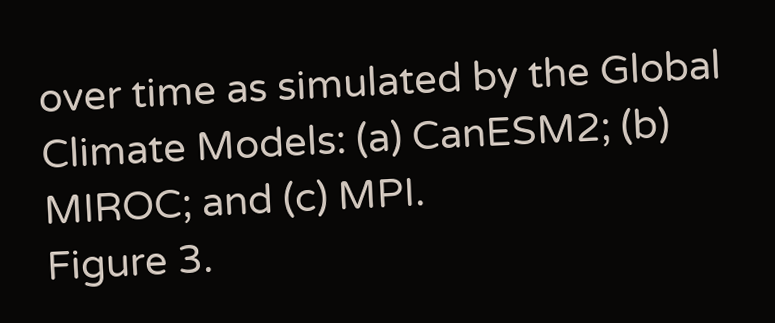over time as simulated by the Global Climate Models: (a) CanESM2; (b) MIROC; and (c) MPI.
Figure 3.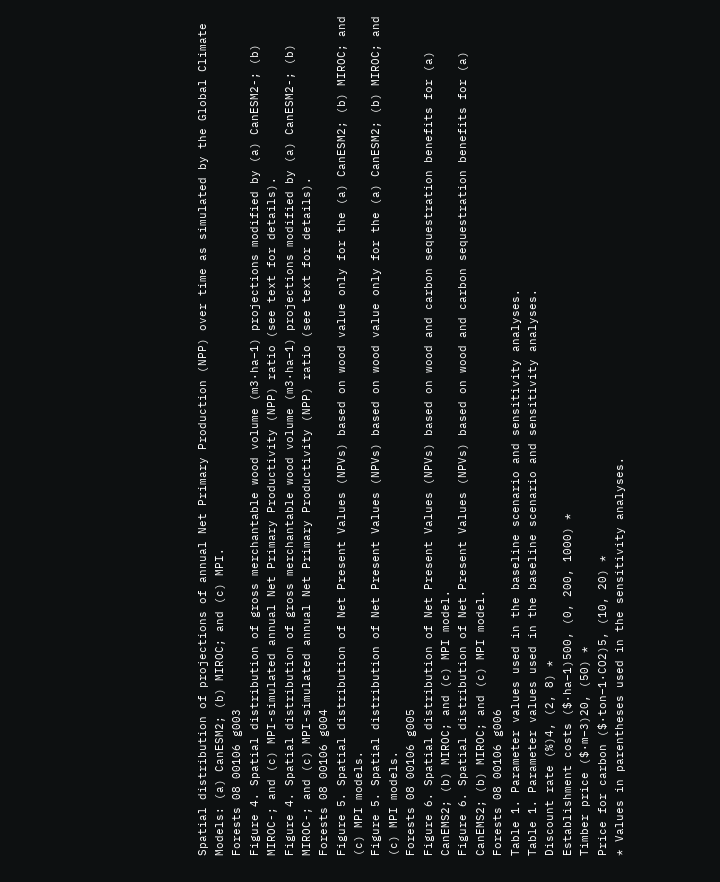Spatial distribution of projections of annual Net Primary Production (NPP) over time as simulated by the Global Climate Models: (a) CanESM2; (b) MIROC; and (c) MPI.
Forests 08 00106 g003
Figure 4. Spatial distribution of gross merchantable wood volume (m3·ha−1) projections modified by (a) CanESM2-; (b) MIROC-; and (c) MPI-simulated annual Net Primary Productivity (NPP) ratio (see text for details).
Figure 4. Spatial distribution of gross merchantable wood volume (m3·ha−1) projections modified by (a) CanESM2-; (b) MIROC-; and (c) MPI-simulated annual Net Primary Productivity (NPP) ratio (see text for details).
Forests 08 00106 g004
Figure 5. Spatial distribution of Net Present Values (NPVs) based on wood value only for the (a) CanESM2; (b) MIROC; and (c) MPI models.
Figure 5. Spatial distribution of Net Present Values (NPVs) based on wood value only for the (a) CanESM2; (b) MIROC; and (c) MPI models.
Forests 08 00106 g005
Figure 6. Spatial distribution of Net Present Values (NPVs) based on wood and carbon sequestration benefits for (a) CanEMS2; (b) MIROC; and (c) MPI model.
Figure 6. Spatial distribution of Net Present Values (NPVs) based on wood and carbon sequestration benefits for (a) CanEMS2; (b) MIROC; and (c) MPI model.
Forests 08 00106 g006
Table 1. Parameter values used in the baseline scenario and sensitivity analyses.
Table 1. Parameter values used in the baseline scenario and sensitivity analyses.
Discount rate (%)4, (2, 8) *
Establishment costs ($·ha−1)500, (0, 200, 1000) *
Timber price ($·m−3)20, (50) *
Price for carbon ($·ton−1·CO2)5, (10, 20) *
* Values in parentheses used in the sensitivity analyses.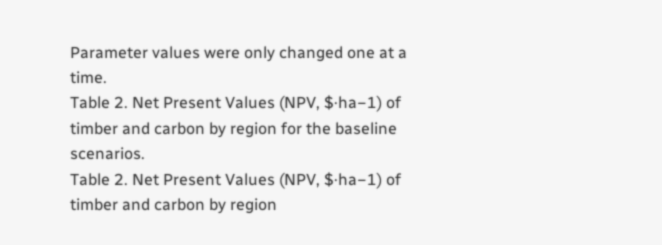Parameter values were only changed one at a time.
Table 2. Net Present Values (NPV, $·ha−1) of timber and carbon by region for the baseline scenarios.
Table 2. Net Present Values (NPV, $·ha−1) of timber and carbon by region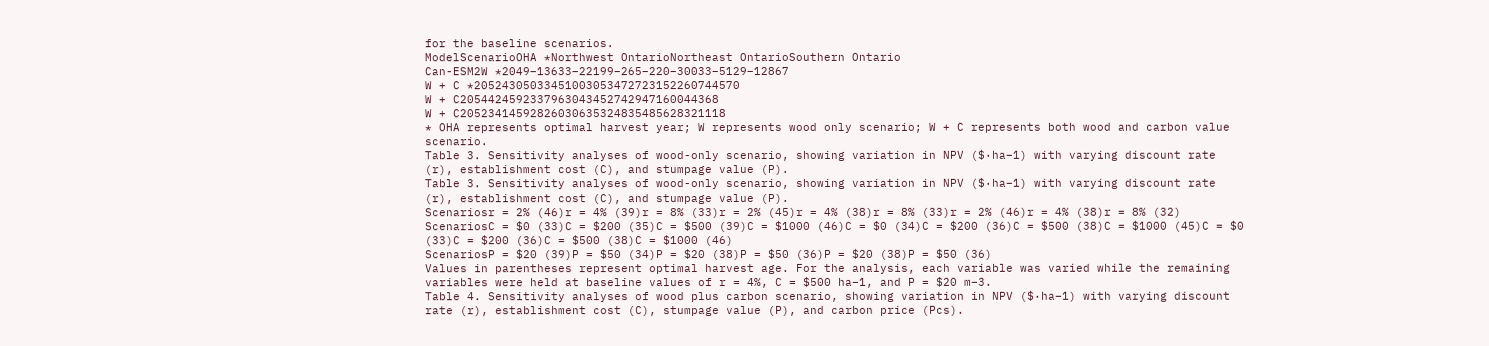for the baseline scenarios.
ModelScenarioOHA *Northwest OntarioNortheast OntarioSouthern Ontario
Can-ESM2W *2049−13633−22199−265−220−30033−5129−12867
W + C *20524305033451003053472723152260744570
W + C2054424592337963043452742947160044368
W + C20523414592826030635324835485628321118
* OHA represents optimal harvest year; W represents wood only scenario; W + C represents both wood and carbon value scenario.
Table 3. Sensitivity analyses of wood-only scenario, showing variation in NPV ($·ha−1) with varying discount rate (r), establishment cost (C), and stumpage value (P).
Table 3. Sensitivity analyses of wood-only scenario, showing variation in NPV ($·ha−1) with varying discount rate (r), establishment cost (C), and stumpage value (P).
Scenariosr = 2% (46)r = 4% (39)r = 8% (33)r = 2% (45)r = 4% (38)r = 8% (33)r = 2% (46)r = 4% (38)r = 8% (32)
ScenariosC = $0 (33)C = $200 (35)C = $500 (39)C = $1000 (46)C = $0 (34)C = $200 (36)C = $500 (38)C = $1000 (45)C = $0 (33)C = $200 (36)C = $500 (38)C = $1000 (46)
ScenariosP = $20 (39)P = $50 (34)P = $20 (38)P = $50 (36)P = $20 (38)P = $50 (36)
Values in parentheses represent optimal harvest age. For the analysis, each variable was varied while the remaining variables were held at baseline values of r = 4%, C = $500 ha−1, and P = $20 m−3.
Table 4. Sensitivity analyses of wood plus carbon scenario, showing variation in NPV ($·ha−1) with varying discount rate (r), establishment cost (C), stumpage value (P), and carbon price (Pcs).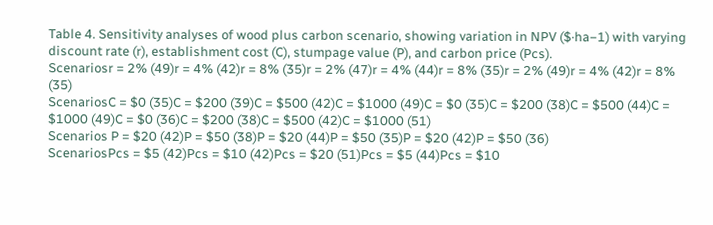Table 4. Sensitivity analyses of wood plus carbon scenario, showing variation in NPV ($·ha−1) with varying discount rate (r), establishment cost (C), stumpage value (P), and carbon price (Pcs).
Scenariosr = 2% (49)r = 4% (42)r = 8% (35)r = 2% (47)r = 4% (44)r = 8% (35)r = 2% (49)r = 4% (42)r = 8% (35)
ScenariosC = $0 (35)C = $200 (39)C = $500 (42)C = $1000 (49)C = $0 (35)C = $200 (38)C = $500 (44)C = $1000 (49)C = $0 (36)C = $200 (38)C = $500 (42)C = $1000 (51)
Scenarios P = $20 (42)P = $50 (38)P = $20 (44)P = $50 (35)P = $20 (42)P = $50 (36)
ScenariosPcs = $5 (42)Pcs = $10 (42)Pcs = $20 (51)Pcs = $5 (44)Pcs = $10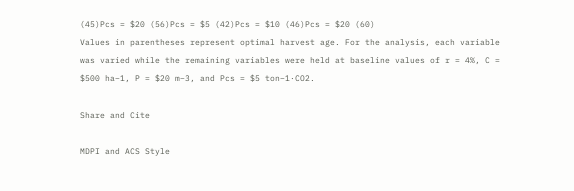(45)Pcs = $20 (56)Pcs = $5 (42)Pcs = $10 (46)Pcs = $20 (60)
Values in parentheses represent optimal harvest age. For the analysis, each variable was varied while the remaining variables were held at baseline values of r = 4%, C = $500 ha−1, P = $20 m−3, and Pcs = $5 ton−1·CO2.

Share and Cite

MDPI and ACS Style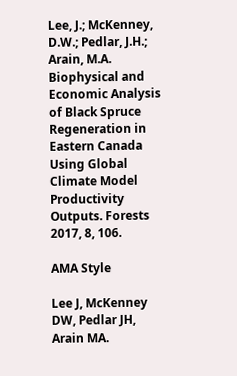Lee, J.; McKenney, D.W.; Pedlar, J.H.; Arain, M.A. Biophysical and Economic Analysis of Black Spruce Regeneration in Eastern Canada Using Global Climate Model Productivity Outputs. Forests 2017, 8, 106.

AMA Style

Lee J, McKenney DW, Pedlar JH, Arain MA.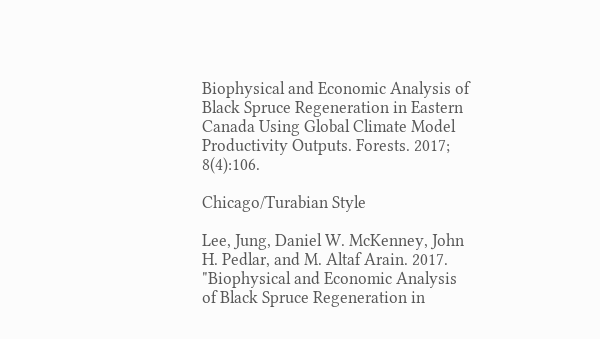Biophysical and Economic Analysis of Black Spruce Regeneration in Eastern Canada Using Global Climate Model Productivity Outputs. Forests. 2017; 8(4):106.

Chicago/Turabian Style

Lee, Jung, Daniel W. McKenney, John H. Pedlar, and M. Altaf Arain. 2017. "Biophysical and Economic Analysis of Black Spruce Regeneration in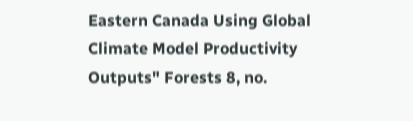Eastern Canada Using Global Climate Model Productivity Outputs" Forests 8, no.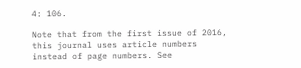4: 106.

Note that from the first issue of 2016, this journal uses article numbers instead of page numbers. See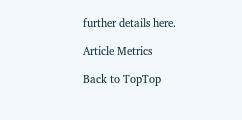further details here.

Article Metrics

Back to TopTop